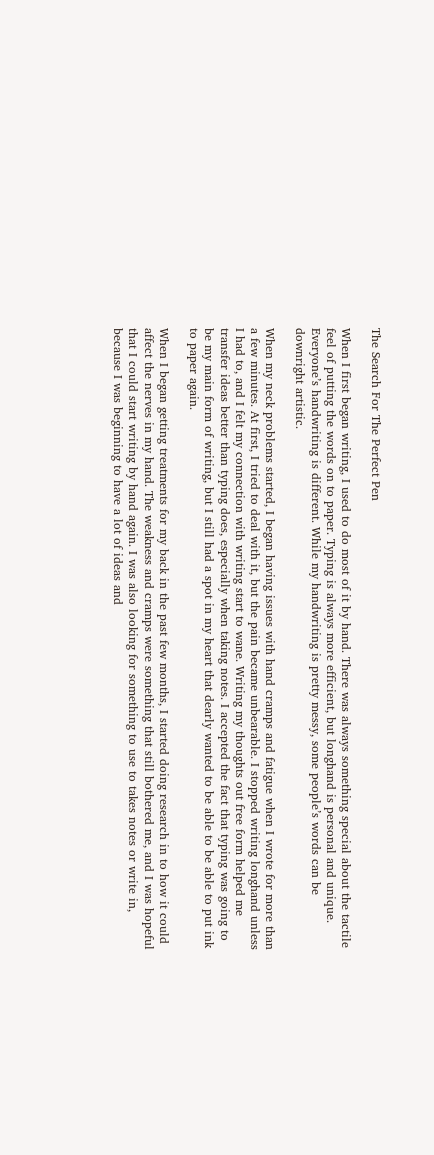The Search For The Perfect Pen

When I first began writing, I used to do most of it by hand. There was always something special about the tactile feel of putting the words on to paper. Typing is always more efficient, but longhand is personal and unique. Everyone’s handwriting is different. While my handwriting is pretty messy, some people’s words can be downright artistic.

When my neck problems started, I began having issues with hand cramps and fatigue when I wrote for more than a few minutes. At first, I tried to deal with it, but the pain became unbearable. I stopped writing longhand unless I had to, and I felt my connection with writing start to wane. Writing my thoughts out free form helped me transfer ideas better than typing does, especially when taking notes. I accepted the fact that typing was going to be my main form of writing, but I still had a spot in my heart that dearly wanted to be able to be able to put ink to paper again.

When I began getting treatments for my back in the past few months, I started doing research in to how it could affect the nerves in my hand. The weakness and cramps were something that still bothered me, and I was hopeful that I could start writing by hand again. I was also looking for something to use to takes notes or write in, because I was beginning to have a lot of ideas and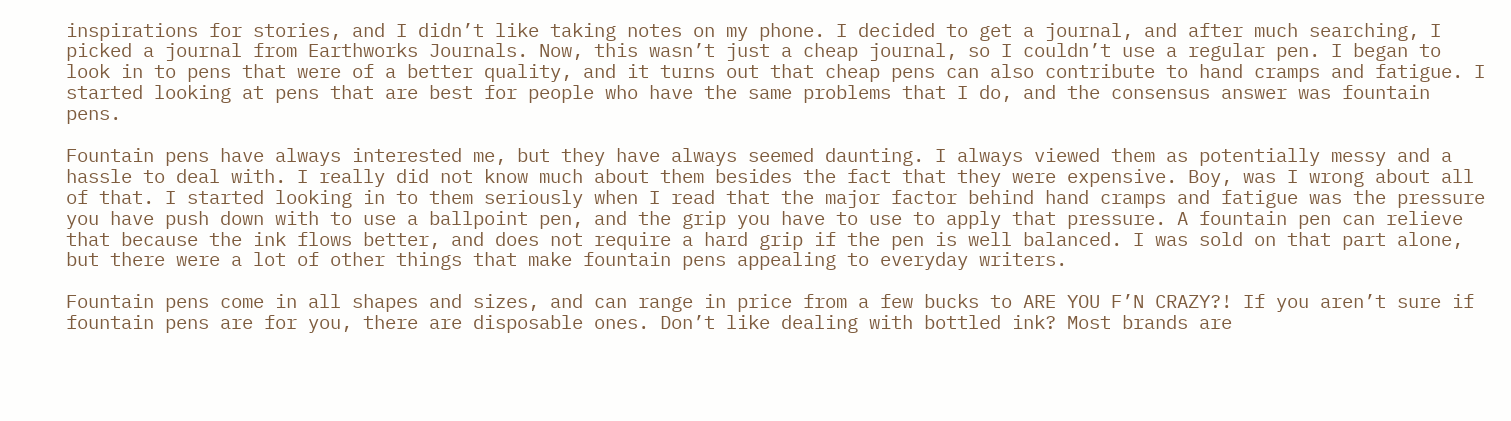inspirations for stories, and I didn’t like taking notes on my phone. I decided to get a journal, and after much searching, I picked a journal from Earthworks Journals. Now, this wasn’t just a cheap journal, so I couldn’t use a regular pen. I began to look in to pens that were of a better quality, and it turns out that cheap pens can also contribute to hand cramps and fatigue. I started looking at pens that are best for people who have the same problems that I do, and the consensus answer was fountain pens.

Fountain pens have always interested me, but they have always seemed daunting. I always viewed them as potentially messy and a hassle to deal with. I really did not know much about them besides the fact that they were expensive. Boy, was I wrong about all of that. I started looking in to them seriously when I read that the major factor behind hand cramps and fatigue was the pressure you have push down with to use a ballpoint pen, and the grip you have to use to apply that pressure. A fountain pen can relieve that because the ink flows better, and does not require a hard grip if the pen is well balanced. I was sold on that part alone, but there were a lot of other things that make fountain pens appealing to everyday writers.

Fountain pens come in all shapes and sizes, and can range in price from a few bucks to ARE YOU F’N CRAZY?! If you aren’t sure if fountain pens are for you, there are disposable ones. Don’t like dealing with bottled ink? Most brands are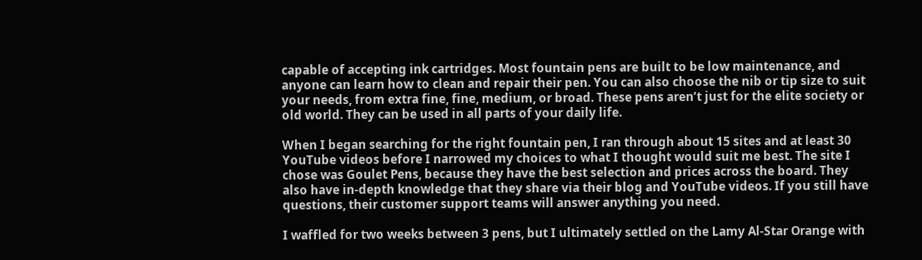capable of accepting ink cartridges. Most fountain pens are built to be low maintenance, and anyone can learn how to clean and repair their pen. You can also choose the nib or tip size to suit your needs, from extra fine, fine, medium, or broad. These pens aren’t just for the elite society or old world. They can be used in all parts of your daily life.

When I began searching for the right fountain pen, I ran through about 15 sites and at least 30 YouTube videos before I narrowed my choices to what I thought would suit me best. The site I chose was Goulet Pens, because they have the best selection and prices across the board. They also have in-depth knowledge that they share via their blog and YouTube videos. If you still have questions, their customer support teams will answer anything you need.

I waffled for two weeks between 3 pens, but I ultimately settled on the Lamy Al-Star Orange with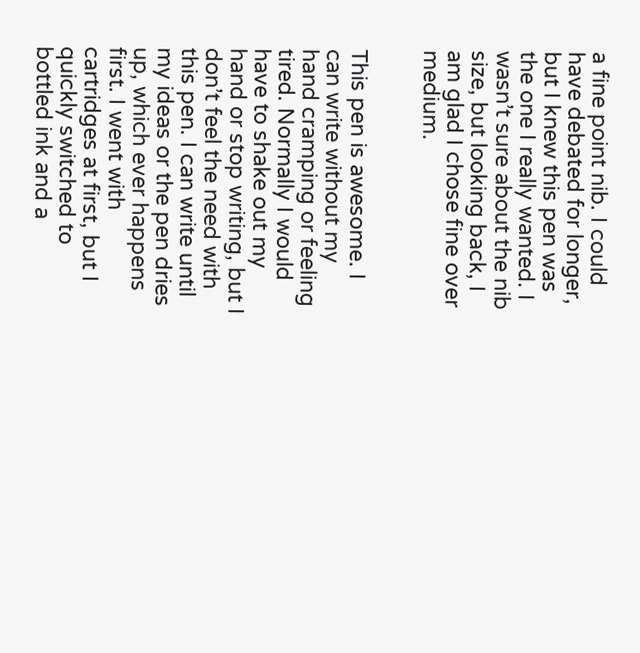a fine point nib. I could have debated for longer, but I knew this pen was the one I really wanted. I wasn’t sure about the nib size, but looking back, I am glad I chose fine over medium.


This pen is awesome. I can write without my hand cramping or feeling tired. Normally I would have to shake out my hand or stop writing, but I don’t feel the need with this pen. I can write until my ideas or the pen dries up, which ever happens first. I went with cartridges at first, but I quickly switched to bottled ink and a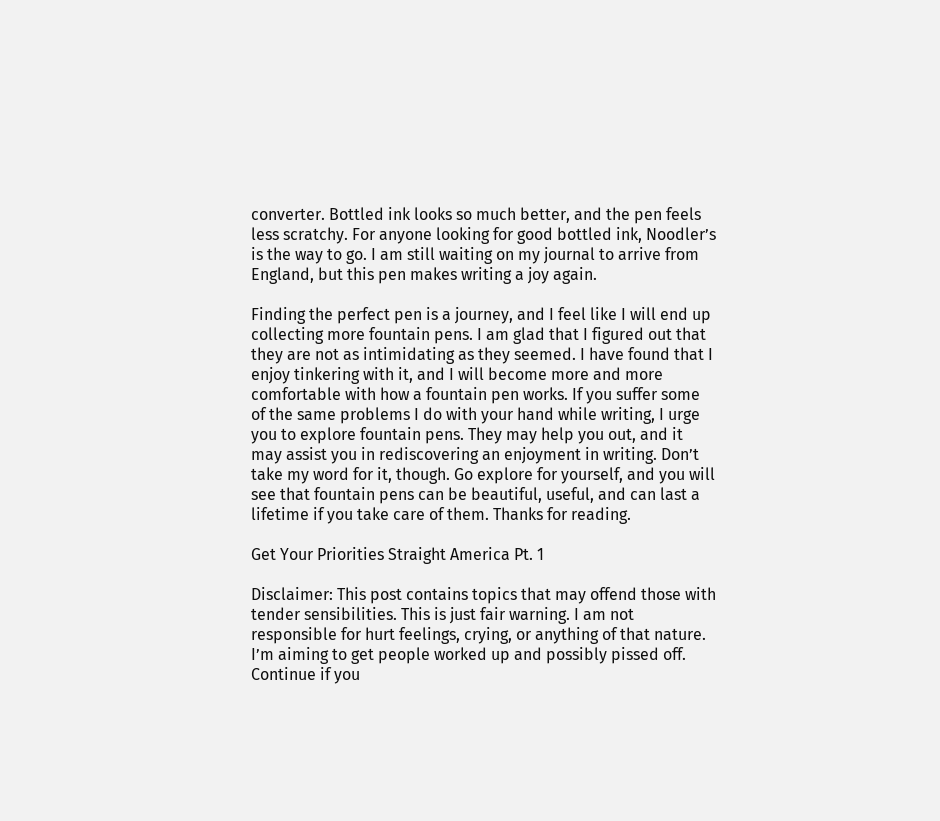converter. Bottled ink looks so much better, and the pen feels less scratchy. For anyone looking for good bottled ink, Noodler’s is the way to go. I am still waiting on my journal to arrive from England, but this pen makes writing a joy again.

Finding the perfect pen is a journey, and I feel like I will end up collecting more fountain pens. I am glad that I figured out that they are not as intimidating as they seemed. I have found that I enjoy tinkering with it, and I will become more and more comfortable with how a fountain pen works. If you suffer some of the same problems I do with your hand while writing, I urge you to explore fountain pens. They may help you out, and it may assist you in rediscovering an enjoyment in writing. Don’t take my word for it, though. Go explore for yourself, and you will see that fountain pens can be beautiful, useful, and can last a lifetime if you take care of them. Thanks for reading.

Get Your Priorities Straight America Pt. 1

Disclaimer: This post contains topics that may offend those with tender sensibilities. This is just fair warning. I am not responsible for hurt feelings, crying, or anything of that nature. I’m aiming to get people worked up and possibly pissed off. Continue if you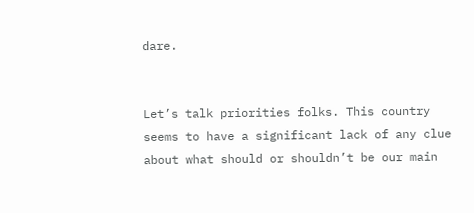dare.


Let’s talk priorities folks. This country seems to have a significant lack of any clue about what should or shouldn’t be our main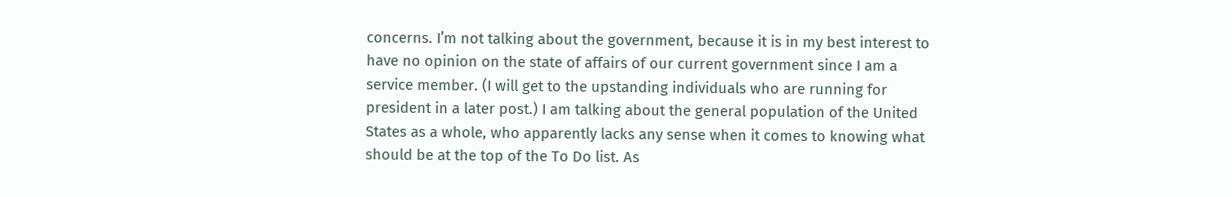concerns. I’m not talking about the government, because it is in my best interest to have no opinion on the state of affairs of our current government since I am a service member. (I will get to the upstanding individuals who are running for president in a later post.) I am talking about the general population of the United States as a whole, who apparently lacks any sense when it comes to knowing what should be at the top of the To Do list. As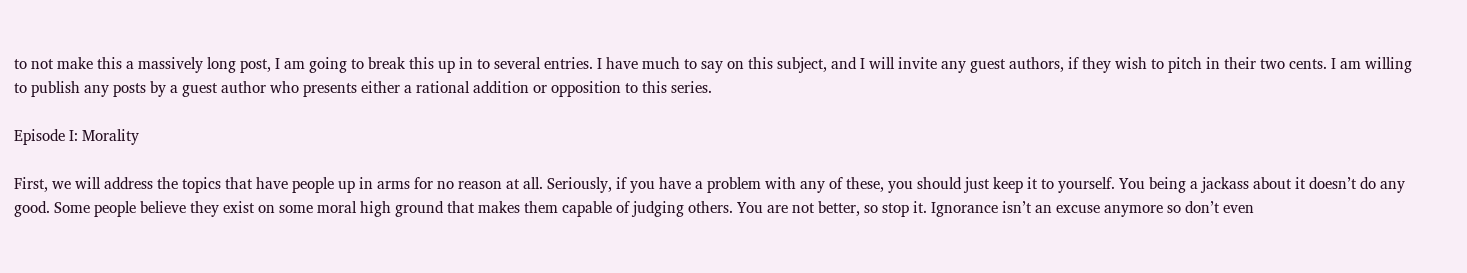to not make this a massively long post, I am going to break this up in to several entries. I have much to say on this subject, and I will invite any guest authors, if they wish to pitch in their two cents. I am willing to publish any posts by a guest author who presents either a rational addition or opposition to this series.

Episode I: Morality

First, we will address the topics that have people up in arms for no reason at all. Seriously, if you have a problem with any of these, you should just keep it to yourself. You being a jackass about it doesn’t do any good. Some people believe they exist on some moral high ground that makes them capable of judging others. You are not better, so stop it. Ignorance isn’t an excuse anymore so don’t even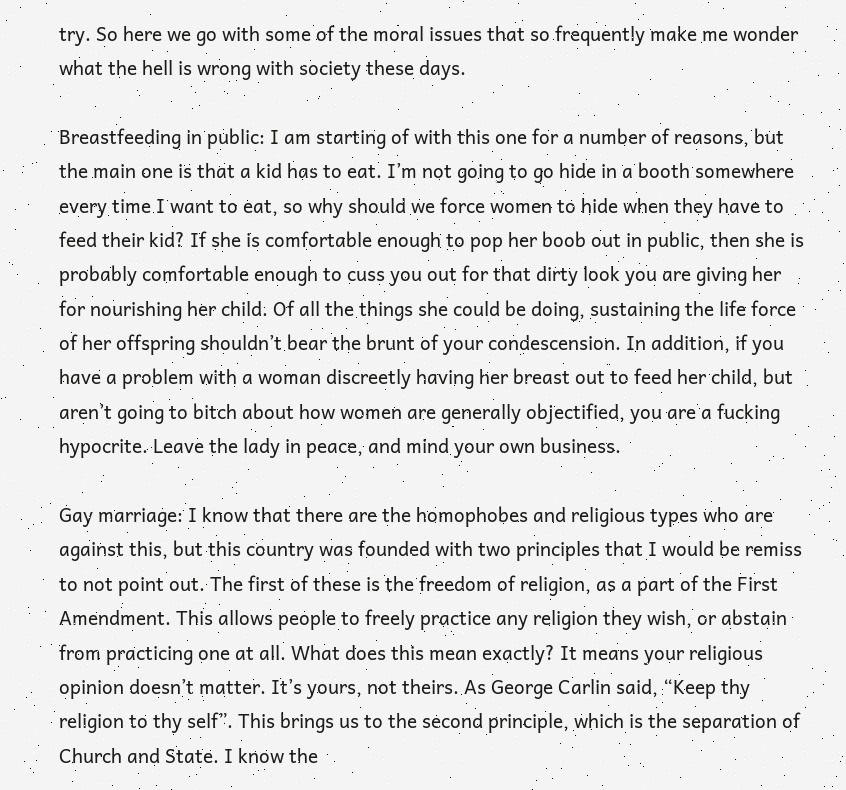try. So here we go with some of the moral issues that so frequently make me wonder what the hell is wrong with society these days.

Breastfeeding in public: I am starting of with this one for a number of reasons, but the main one is that a kid has to eat. I’m not going to go hide in a booth somewhere every time I want to eat, so why should we force women to hide when they have to feed their kid? If she is comfortable enough to pop her boob out in public, then she is probably comfortable enough to cuss you out for that dirty look you are giving her for nourishing her child. Of all the things she could be doing, sustaining the life force of her offspring shouldn’t bear the brunt of your condescension. In addition, if you have a problem with a woman discreetly having her breast out to feed her child, but aren’t going to bitch about how women are generally objectified, you are a fucking hypocrite. Leave the lady in peace, and mind your own business.

Gay marriage: I know that there are the homophobes and religious types who are against this, but this country was founded with two principles that I would be remiss to not point out. The first of these is the freedom of religion, as a part of the First Amendment. This allows people to freely practice any religion they wish, or abstain from practicing one at all. What does this mean exactly? It means your religious opinion doesn’t matter. It’s yours, not theirs. As George Carlin said, “Keep thy religion to thy self”. This brings us to the second principle, which is the separation of Church and State. I know the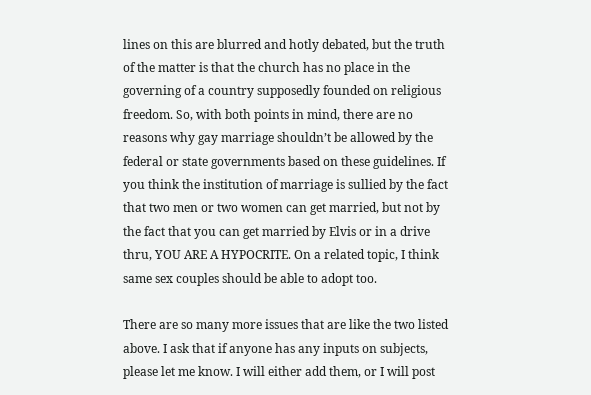lines on this are blurred and hotly debated, but the truth of the matter is that the church has no place in the governing of a country supposedly founded on religious freedom. So, with both points in mind, there are no reasons why gay marriage shouldn’t be allowed by the federal or state governments based on these guidelines. If you think the institution of marriage is sullied by the fact that two men or two women can get married, but not by the fact that you can get married by Elvis or in a drive thru, YOU ARE A HYPOCRITE. On a related topic, I think same sex couples should be able to adopt too.

There are so many more issues that are like the two listed above. I ask that if anyone has any inputs on subjects, please let me know. I will either add them, or I will post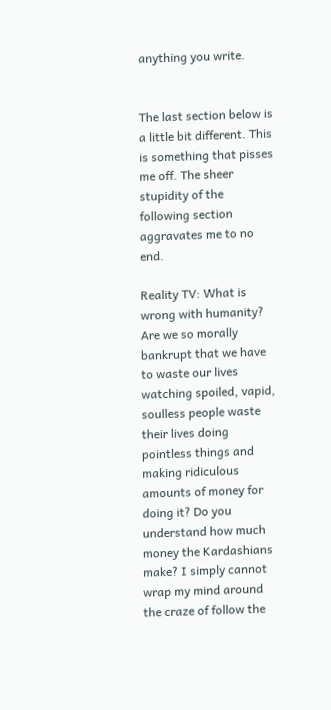anything you write.


The last section below is a little bit different. This is something that pisses me off. The sheer stupidity of the following section aggravates me to no end.

Reality TV: What is wrong with humanity? Are we so morally bankrupt that we have to waste our lives watching spoiled, vapid, soulless people waste their lives doing pointless things and making ridiculous amounts of money for doing it? Do you understand how much money the Kardashians make? I simply cannot wrap my mind around the craze of follow the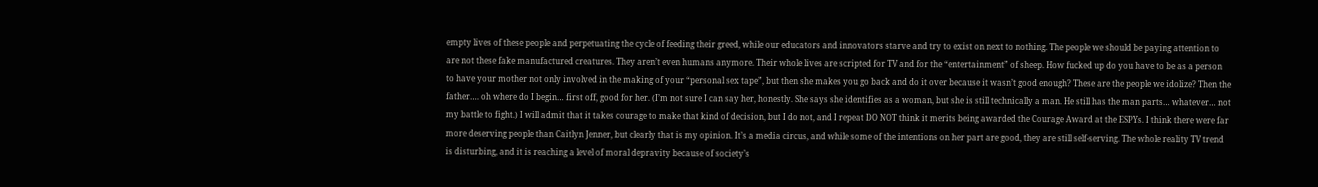empty lives of these people and perpetuating the cycle of feeding their greed, while our educators and innovators starve and try to exist on next to nothing. The people we should be paying attention to are not these fake manufactured creatures. They aren’t even humans anymore. Their whole lives are scripted for TV and for the “entertainment” of sheep. How fucked up do you have to be as a person to have your mother not only involved in the making of your “personal sex tape”, but then she makes you go back and do it over because it wasn’t good enough? These are the people we idolize? Then the father…. oh where do I begin… first off, good for her. (I’m not sure I can say her, honestly. She says she identifies as a woman, but she is still technically a man. He still has the man parts… whatever… not my battle to fight.) I will admit that it takes courage to make that kind of decision, but I do not, and I repeat DO NOT think it merits being awarded the Courage Award at the ESPYs. I think there were far more deserving people than Caitlyn Jenner, but clearly that is my opinion. It’s a media circus, and while some of the intentions on her part are good, they are still self-serving. The whole reality TV trend is disturbing, and it is reaching a level of moral depravity because of society’s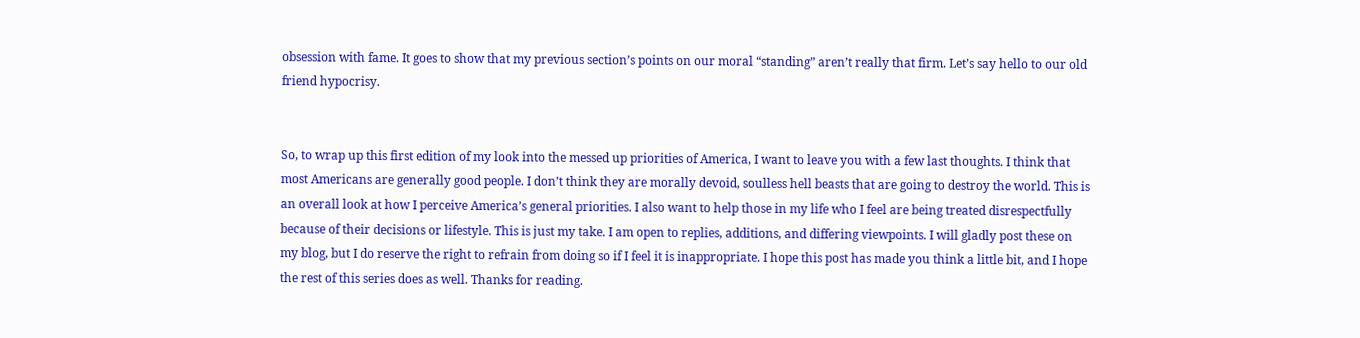obsession with fame. It goes to show that my previous section’s points on our moral “standing” aren’t really that firm. Let’s say hello to our old friend hypocrisy.


So, to wrap up this first edition of my look into the messed up priorities of America, I want to leave you with a few last thoughts. I think that most Americans are generally good people. I don’t think they are morally devoid, soulless hell beasts that are going to destroy the world. This is an overall look at how I perceive America’s general priorities. I also want to help those in my life who I feel are being treated disrespectfully because of their decisions or lifestyle. This is just my take. I am open to replies, additions, and differing viewpoints. I will gladly post these on my blog, but I do reserve the right to refrain from doing so if I feel it is inappropriate. I hope this post has made you think a little bit, and I hope the rest of this series does as well. Thanks for reading.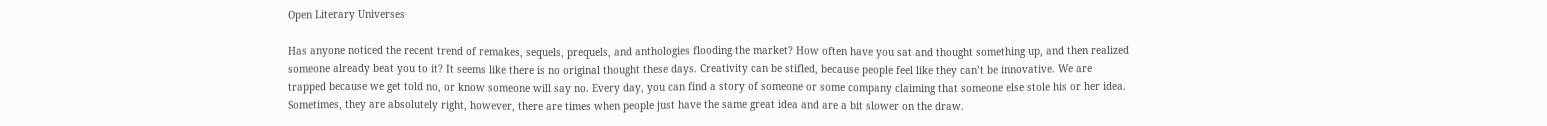Open Literary Universes

Has anyone noticed the recent trend of remakes, sequels, prequels, and anthologies flooding the market? How often have you sat and thought something up, and then realized someone already beat you to it? It seems like there is no original thought these days. Creativity can be stifled, because people feel like they can’t be innovative. We are trapped because we get told no, or know someone will say no. Every day, you can find a story of someone or some company claiming that someone else stole his or her idea. Sometimes, they are absolutely right, however, there are times when people just have the same great idea and are a bit slower on the draw.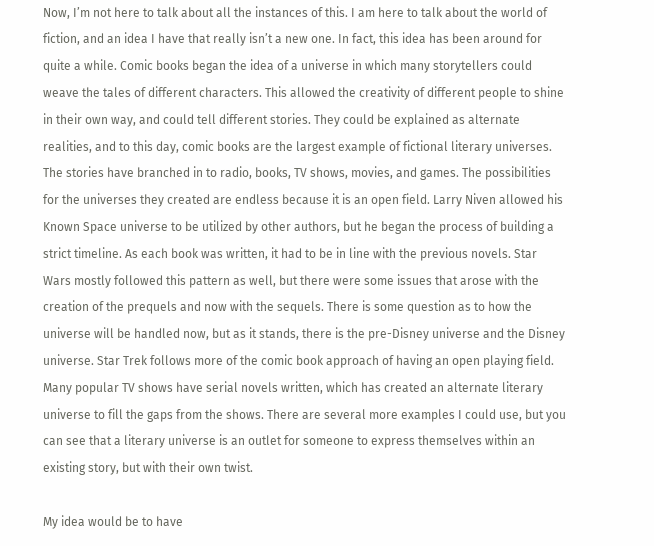Now, I’m not here to talk about all the instances of this. I am here to talk about the world of fiction, and an idea I have that really isn’t a new one. In fact, this idea has been around for quite a while. Comic books began the idea of a universe in which many storytellers could weave the tales of different characters. This allowed the creativity of different people to shine in their own way, and could tell different stories. They could be explained as alternate realities, and to this day, comic books are the largest example of fictional literary universes. The stories have branched in to radio, books, TV shows, movies, and games. The possibilities for the universes they created are endless because it is an open field. Larry Niven allowed his Known Space universe to be utilized by other authors, but he began the process of building a strict timeline. As each book was written, it had to be in line with the previous novels. Star Wars mostly followed this pattern as well, but there were some issues that arose with the creation of the prequels and now with the sequels. There is some question as to how the universe will be handled now, but as it stands, there is the pre-Disney universe and the Disney universe. Star Trek follows more of the comic book approach of having an open playing field. Many popular TV shows have serial novels written, which has created an alternate literary universe to fill the gaps from the shows. There are several more examples I could use, but you can see that a literary universe is an outlet for someone to express themselves within an existing story, but with their own twist.

My idea would be to have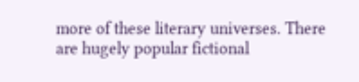more of these literary universes. There are hugely popular fictional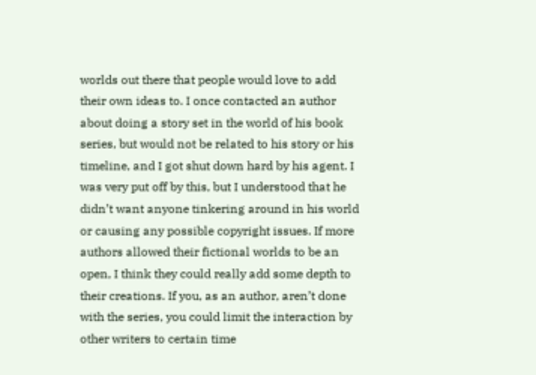worlds out there that people would love to add their own ideas to. I once contacted an author about doing a story set in the world of his book series, but would not be related to his story or his timeline, and I got shut down hard by his agent. I was very put off by this, but I understood that he didn’t want anyone tinkering around in his world or causing any possible copyright issues. If more authors allowed their fictional worlds to be an open, I think they could really add some depth to their creations. If you, as an author, aren’t done with the series, you could limit the interaction by other writers to certain time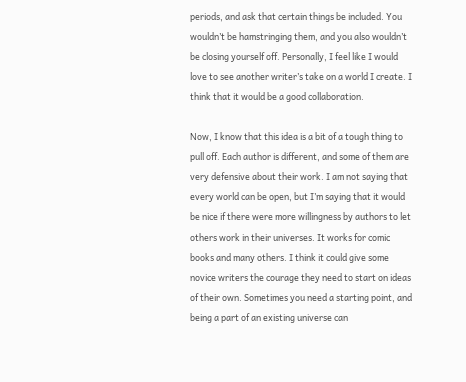periods, and ask that certain things be included. You wouldn’t be hamstringing them, and you also wouldn’t be closing yourself off. Personally, I feel like I would love to see another writer’s take on a world I create. I think that it would be a good collaboration.

Now, I know that this idea is a bit of a tough thing to pull off. Each author is different, and some of them are very defensive about their work. I am not saying that every world can be open, but I’m saying that it would be nice if there were more willingness by authors to let others work in their universes. It works for comic books and many others. I think it could give some novice writers the courage they need to start on ideas of their own. Sometimes you need a starting point, and being a part of an existing universe can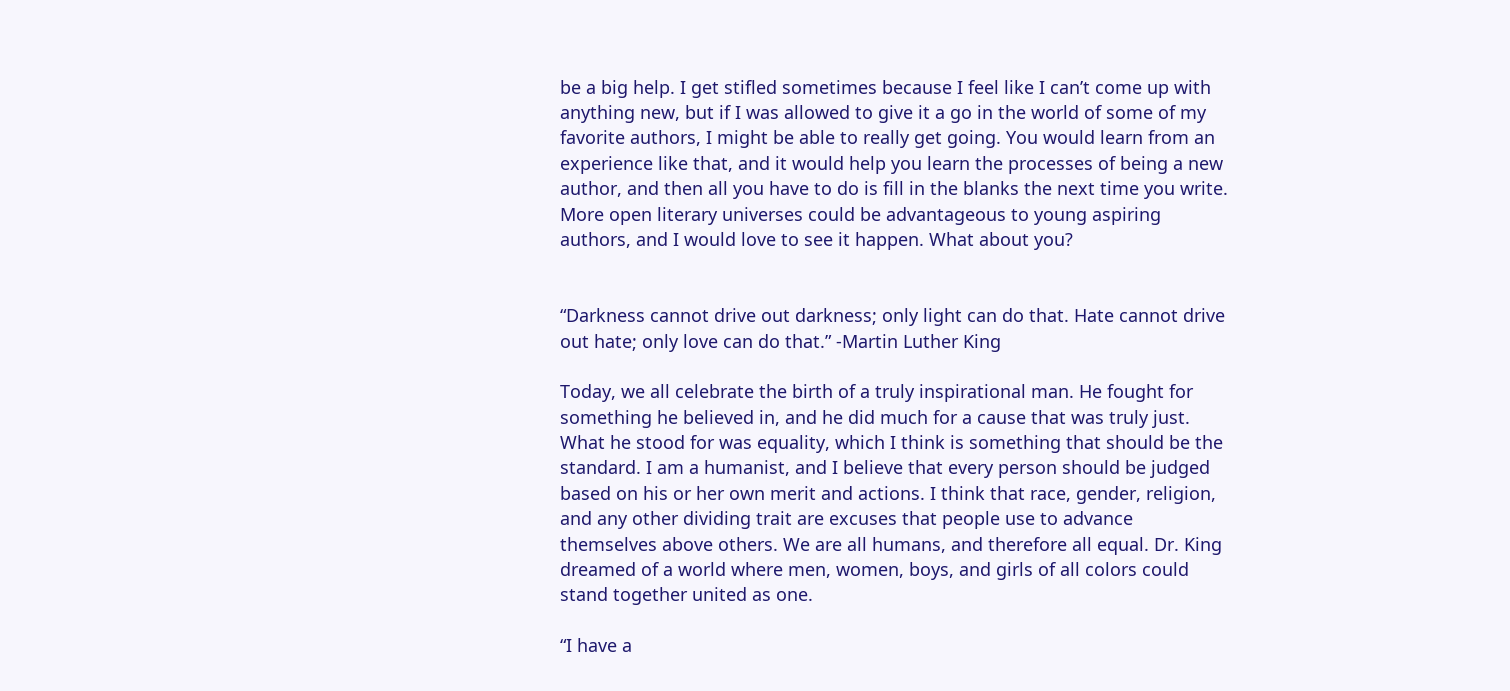be a big help. I get stifled sometimes because I feel like I can’t come up with anything new, but if I was allowed to give it a go in the world of some of my favorite authors, I might be able to really get going. You would learn from an experience like that, and it would help you learn the processes of being a new author, and then all you have to do is fill in the blanks the next time you write. More open literary universes could be advantageous to young aspiring authors, and I would love to see it happen. What about you?


“Darkness cannot drive out darkness; only light can do that. Hate cannot drive out hate; only love can do that.” -Martin Luther King

Today, we all celebrate the birth of a truly inspirational man. He fought for something he believed in, and he did much for a cause that was truly just. What he stood for was equality, which I think is something that should be the standard. I am a humanist, and I believe that every person should be judged based on his or her own merit and actions. I think that race, gender, religion, and any other dividing trait are excuses that people use to advance themselves above others. We are all humans, and therefore all equal. Dr. King dreamed of a world where men, women, boys, and girls of all colors could stand together united as one.

“I have a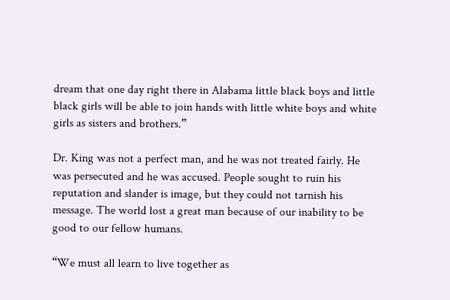dream that one day right there in Alabama little black boys and little black girls will be able to join hands with little white boys and white girls as sisters and brothers.”

Dr. King was not a perfect man, and he was not treated fairly. He was persecuted and he was accused. People sought to ruin his reputation and slander is image, but they could not tarnish his message. The world lost a great man because of our inability to be good to our fellow humans.

“We must all learn to live together as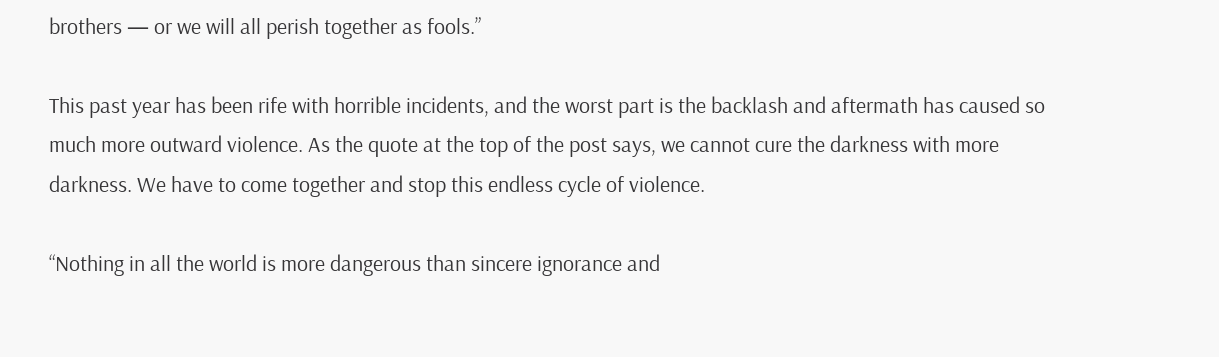brothers — or we will all perish together as fools.”

This past year has been rife with horrible incidents, and the worst part is the backlash and aftermath has caused so much more outward violence. As the quote at the top of the post says, we cannot cure the darkness with more darkness. We have to come together and stop this endless cycle of violence.

“Nothing in all the world is more dangerous than sincere ignorance and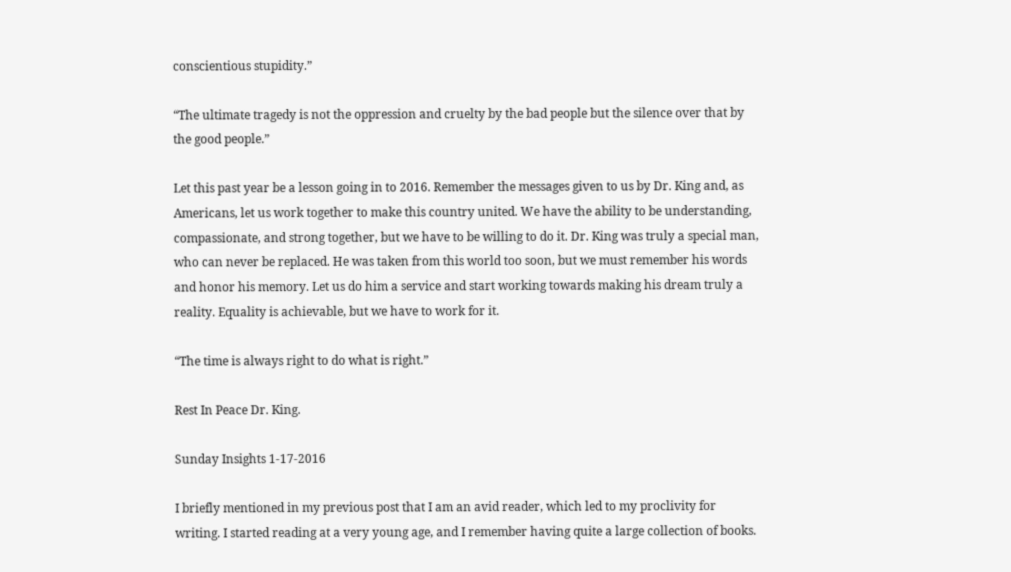conscientious stupidity.”

“The ultimate tragedy is not the oppression and cruelty by the bad people but the silence over that by the good people.”

Let this past year be a lesson going in to 2016. Remember the messages given to us by Dr. King and, as Americans, let us work together to make this country united. We have the ability to be understanding, compassionate, and strong together, but we have to be willing to do it. Dr. King was truly a special man, who can never be replaced. He was taken from this world too soon, but we must remember his words and honor his memory. Let us do him a service and start working towards making his dream truly a reality. Equality is achievable, but we have to work for it.

“The time is always right to do what is right.”

Rest In Peace Dr. King.

Sunday Insights 1-17-2016

I briefly mentioned in my previous post that I am an avid reader, which led to my proclivity for writing. I started reading at a very young age, and I remember having quite a large collection of books.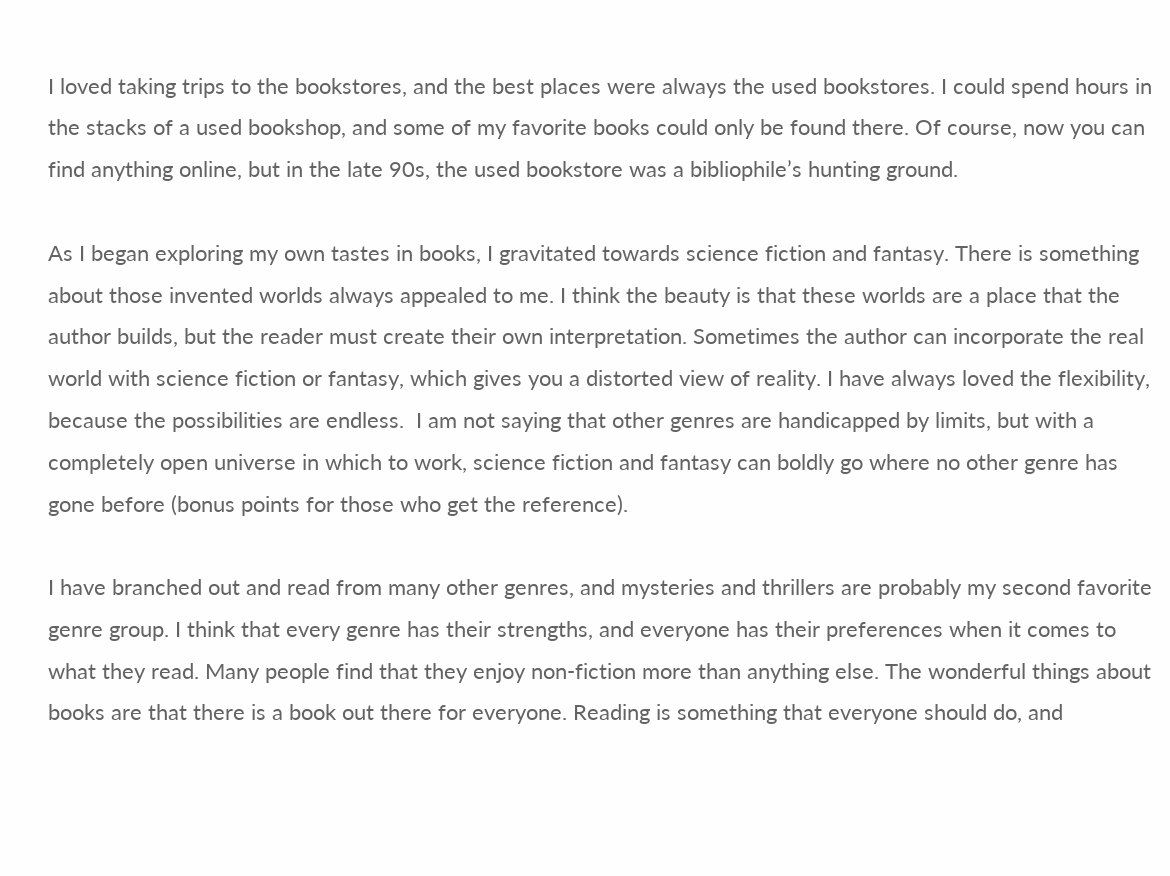I loved taking trips to the bookstores, and the best places were always the used bookstores. I could spend hours in the stacks of a used bookshop, and some of my favorite books could only be found there. Of course, now you can find anything online, but in the late 90s, the used bookstore was a bibliophile’s hunting ground.

As I began exploring my own tastes in books, I gravitated towards science fiction and fantasy. There is something about those invented worlds always appealed to me. I think the beauty is that these worlds are a place that the author builds, but the reader must create their own interpretation. Sometimes the author can incorporate the real world with science fiction or fantasy, which gives you a distorted view of reality. I have always loved the flexibility, because the possibilities are endless.  I am not saying that other genres are handicapped by limits, but with a completely open universe in which to work, science fiction and fantasy can boldly go where no other genre has gone before (bonus points for those who get the reference).

I have branched out and read from many other genres, and mysteries and thrillers are probably my second favorite genre group. I think that every genre has their strengths, and everyone has their preferences when it comes to what they read. Many people find that they enjoy non-fiction more than anything else. The wonderful things about books are that there is a book out there for everyone. Reading is something that everyone should do, and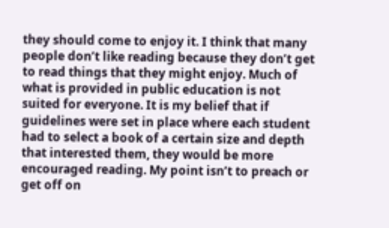they should come to enjoy it. I think that many people don’t like reading because they don’t get to read things that they might enjoy. Much of what is provided in public education is not suited for everyone. It is my belief that if guidelines were set in place where each student had to select a book of a certain size and depth that interested them, they would be more encouraged reading. My point isn’t to preach or get off on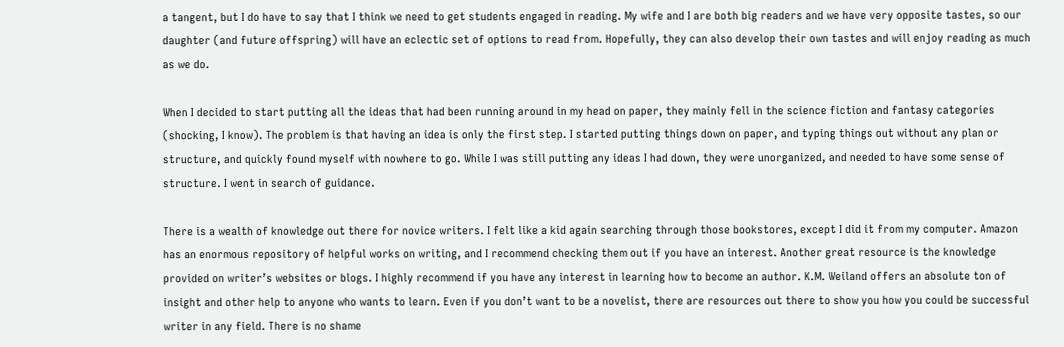a tangent, but I do have to say that I think we need to get students engaged in reading. My wife and I are both big readers and we have very opposite tastes, so our daughter (and future offspring) will have an eclectic set of options to read from. Hopefully, they can also develop their own tastes and will enjoy reading as much as we do.

When I decided to start putting all the ideas that had been running around in my head on paper, they mainly fell in the science fiction and fantasy categories (shocking, I know). The problem is that having an idea is only the first step. I started putting things down on paper, and typing things out without any plan or structure, and quickly found myself with nowhere to go. While I was still putting any ideas I had down, they were unorganized, and needed to have some sense of structure. I went in search of guidance.

There is a wealth of knowledge out there for novice writers. I felt like a kid again searching through those bookstores, except I did it from my computer. Amazon has an enormous repository of helpful works on writing, and I recommend checking them out if you have an interest. Another great resource is the knowledge provided on writer’s websites or blogs. I highly recommend if you have any interest in learning how to become an author. K.M. Weiland offers an absolute ton of insight and other help to anyone who wants to learn. Even if you don’t want to be a novelist, there are resources out there to show you how you could be successful writer in any field. There is no shame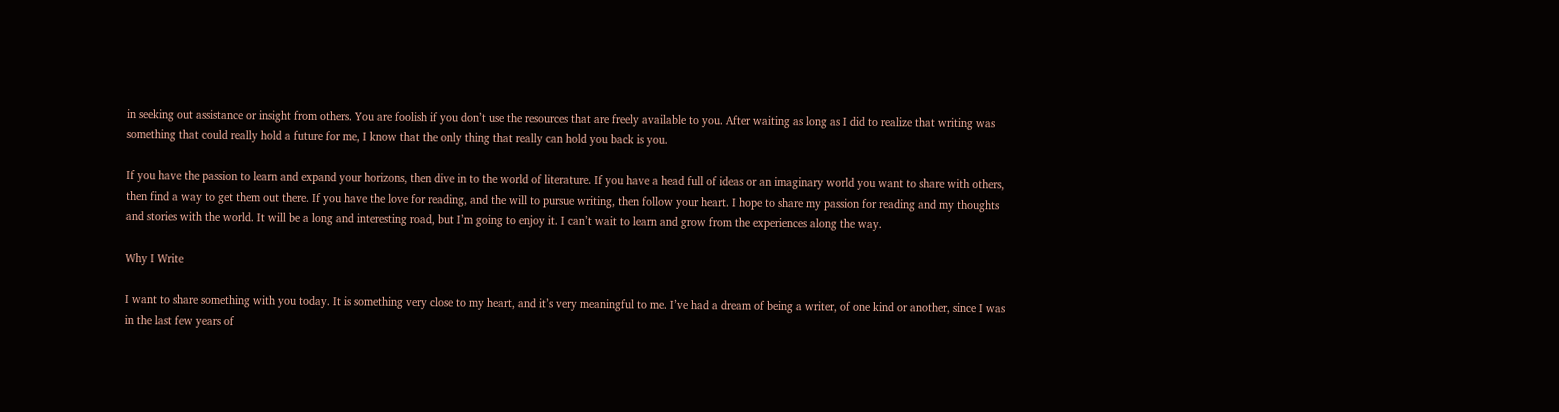in seeking out assistance or insight from others. You are foolish if you don’t use the resources that are freely available to you. After waiting as long as I did to realize that writing was something that could really hold a future for me, I know that the only thing that really can hold you back is you.

If you have the passion to learn and expand your horizons, then dive in to the world of literature. If you have a head full of ideas or an imaginary world you want to share with others, then find a way to get them out there. If you have the love for reading, and the will to pursue writing, then follow your heart. I hope to share my passion for reading and my thoughts and stories with the world. It will be a long and interesting road, but I’m going to enjoy it. I can’t wait to learn and grow from the experiences along the way.

Why I Write

I want to share something with you today. It is something very close to my heart, and it’s very meaningful to me. I’ve had a dream of being a writer, of one kind or another, since I was in the last few years of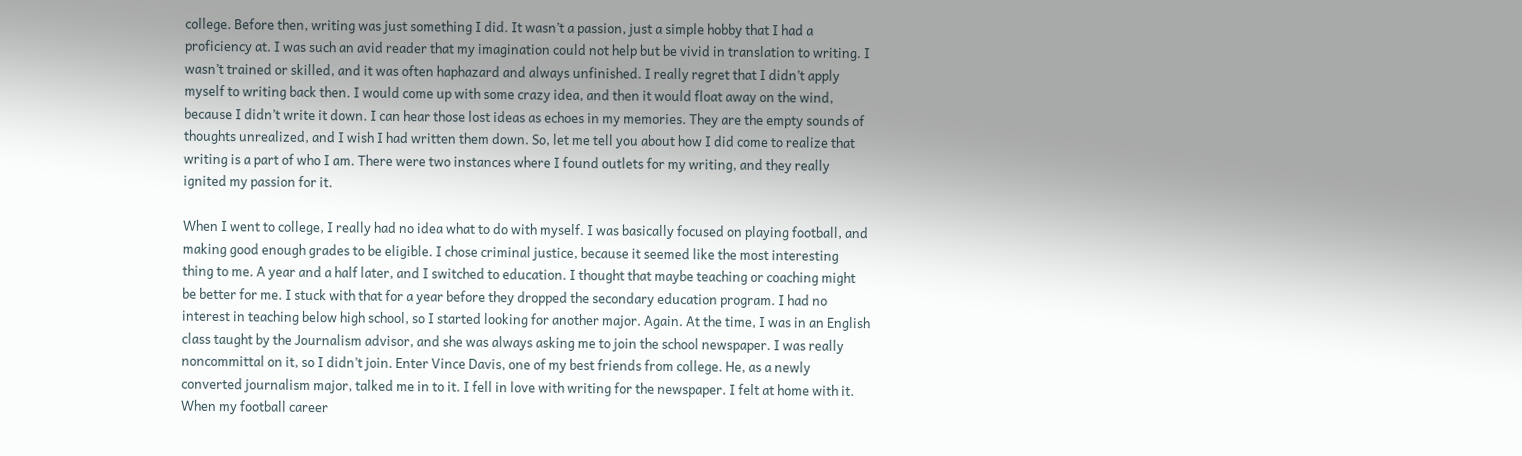college. Before then, writing was just something I did. It wasn’t a passion, just a simple hobby that I had a proficiency at. I was such an avid reader that my imagination could not help but be vivid in translation to writing. I wasn’t trained or skilled, and it was often haphazard and always unfinished. I really regret that I didn’t apply myself to writing back then. I would come up with some crazy idea, and then it would float away on the wind, because I didn’t write it down. I can hear those lost ideas as echoes in my memories. They are the empty sounds of thoughts unrealized, and I wish I had written them down. So, let me tell you about how I did come to realize that writing is a part of who I am. There were two instances where I found outlets for my writing, and they really ignited my passion for it.

When I went to college, I really had no idea what to do with myself. I was basically focused on playing football, and making good enough grades to be eligible. I chose criminal justice, because it seemed like the most interesting thing to me. A year and a half later, and I switched to education. I thought that maybe teaching or coaching might be better for me. I stuck with that for a year before they dropped the secondary education program. I had no interest in teaching below high school, so I started looking for another major. Again. At the time, I was in an English class taught by the Journalism advisor, and she was always asking me to join the school newspaper. I was really noncommittal on it, so I didn’t join. Enter Vince Davis, one of my best friends from college. He, as a newly converted journalism major, talked me in to it. I fell in love with writing for the newspaper. I felt at home with it. When my football career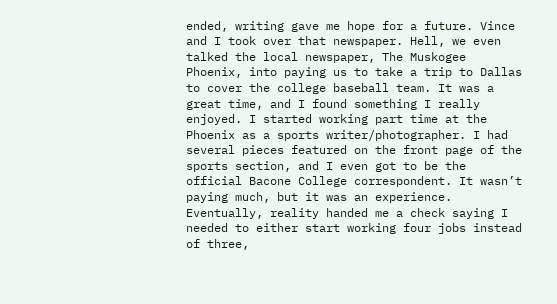ended, writing gave me hope for a future. Vince and I took over that newspaper. Hell, we even talked the local newspaper, The Muskogee Phoenix, into paying us to take a trip to Dallas to cover the college baseball team. It was a great time, and I found something I really enjoyed. I started working part time at the Phoenix as a sports writer/photographer. I had several pieces featured on the front page of the sports section, and I even got to be the official Bacone College correspondent. It wasn’t paying much, but it was an experience. Eventually, reality handed me a check saying I needed to either start working four jobs instead of three,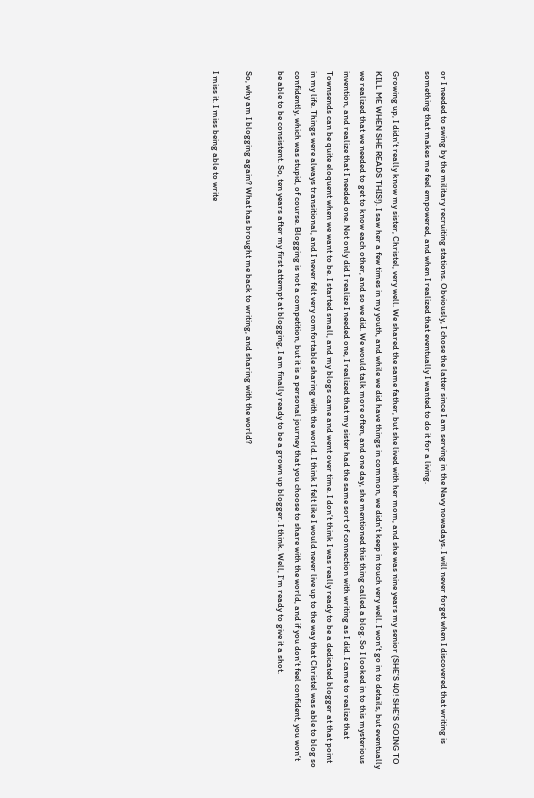or I needed to swing by the military recruiting stations. Obviously, I chose the latter since I am serving in the Navy nowadays. I will never forget when I discovered that writing is something that makes me feel empowered, and when I realized that eventually I wanted to do it for a living.

Growing up, I didn’t really know my sister, Christel, very well. We shared the same father, but she lived with her mom, and she was nine years my senior (SHE’S 40! SHE’S GOING TO KILL ME WHEN SHE READS THIS!). I saw her a few times in my youth, and while we did have things in common, we didn’t keep in touch very well. I won’t go in to details, but eventually we realized that we needed to get to know each other, and so we did. We would talk more often, and one day, she mentioned this thing called a blog. So I looked in to this mysterious invention, and realize that I needed one. Not only did I realize I needed one, I realized that my sister had the same sort of connection with writing as I did. I came to realize that Townsends can be quite eloquent when we want to be. I started small, and my blogs came and went over time. I don’t think I was really ready to be a dedicated blogger at that point in my life. Things were always transitional, and I never felt very comfortable sharing with the world. I think I felt like I would never live up to the way that Christel was able to blog so confidently, which was stupid, of course. Blogging is not a competition, but it is a personal journey that you choose to share with the world, and if you don’t feel confident, you won’t be able to be consistent. So, ten years after my first attempt at blogging, I am finally ready to be a grown up blogger. I think. Well, I’m ready to give it a shot.

So, why am I blogging again? What has brought me back to writing, and sharing with the world?

I miss it. I miss being able to write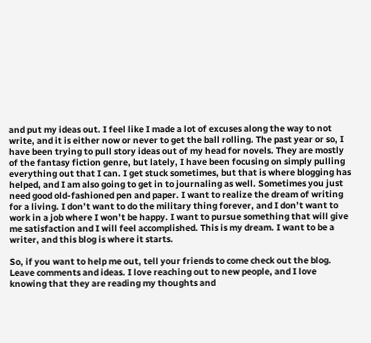and put my ideas out. I feel like I made a lot of excuses along the way to not write, and it is either now or never to get the ball rolling. The past year or so, I have been trying to pull story ideas out of my head for novels. They are mostly of the fantasy fiction genre, but lately, I have been focusing on simply pulling everything out that I can. I get stuck sometimes, but that is where blogging has helped, and I am also going to get in to journaling as well. Sometimes you just need good old-fashioned pen and paper. I want to realize the dream of writing for a living. I don’t want to do the military thing forever, and I don’t want to work in a job where I won’t be happy. I want to pursue something that will give me satisfaction and I will feel accomplished. This is my dream. I want to be a writer, and this blog is where it starts.

So, if you want to help me out, tell your friends to come check out the blog. Leave comments and ideas. I love reaching out to new people, and I love knowing that they are reading my thoughts and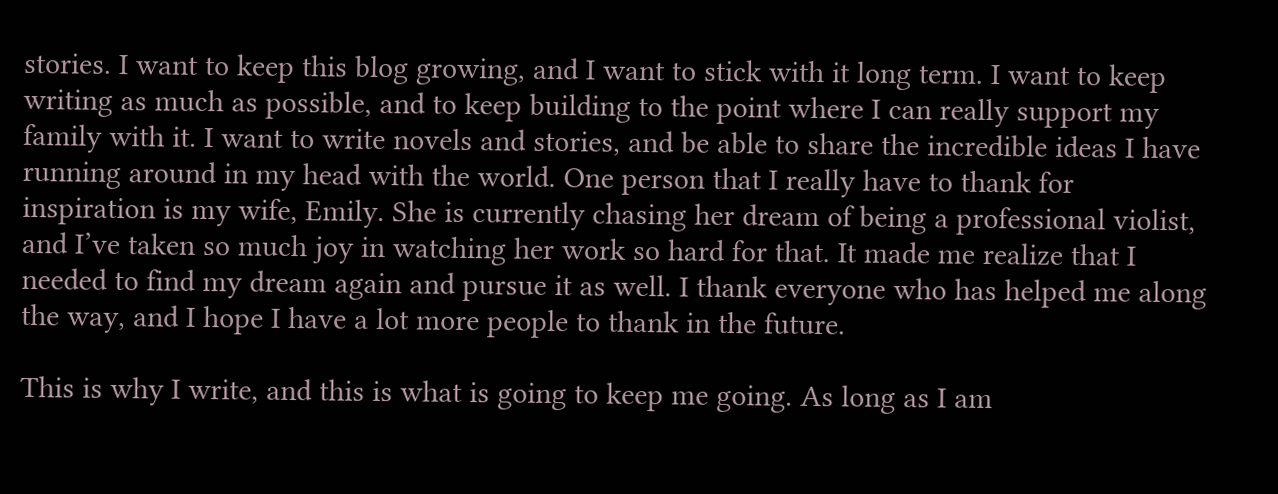stories. I want to keep this blog growing, and I want to stick with it long term. I want to keep writing as much as possible, and to keep building to the point where I can really support my family with it. I want to write novels and stories, and be able to share the incredible ideas I have running around in my head with the world. One person that I really have to thank for inspiration is my wife, Emily. She is currently chasing her dream of being a professional violist, and I’ve taken so much joy in watching her work so hard for that. It made me realize that I needed to find my dream again and pursue it as well. I thank everyone who has helped me along the way, and I hope I have a lot more people to thank in the future.

This is why I write, and this is what is going to keep me going. As long as I am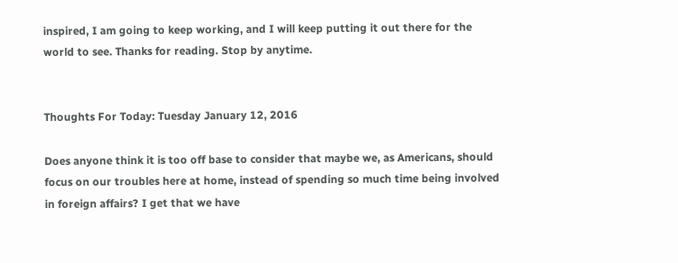inspired, I am going to keep working, and I will keep putting it out there for the world to see. Thanks for reading. Stop by anytime.


Thoughts For Today: Tuesday January 12, 2016

Does anyone think it is too off base to consider that maybe we, as Americans, should focus on our troubles here at home, instead of spending so much time being involved in foreign affairs? I get that we have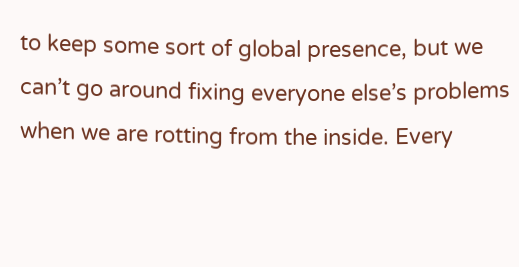to keep some sort of global presence, but we can’t go around fixing everyone else’s problems when we are rotting from the inside. Every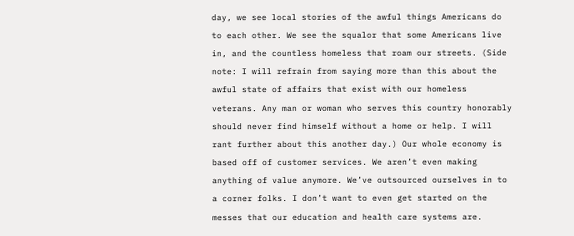day, we see local stories of the awful things Americans do to each other. We see the squalor that some Americans live in, and the countless homeless that roam our streets. (Side note: I will refrain from saying more than this about the awful state of affairs that exist with our homeless veterans. Any man or woman who serves this country honorably should never find himself without a home or help. I will rant further about this another day.) Our whole economy is based off of customer services. We aren’t even making anything of value anymore. We’ve outsourced ourselves in to a corner folks. I don’t want to even get started on the messes that our education and health care systems are.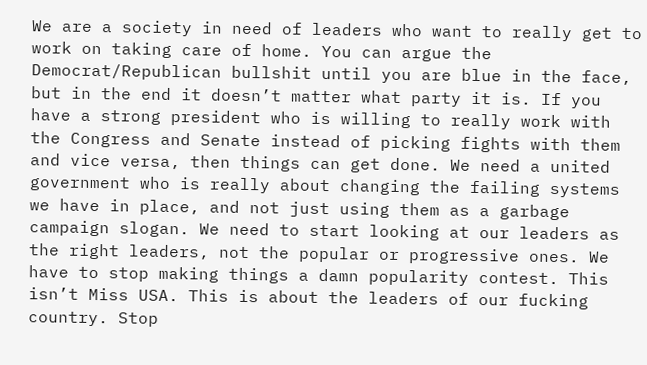We are a society in need of leaders who want to really get to work on taking care of home. You can argue the Democrat/Republican bullshit until you are blue in the face, but in the end it doesn’t matter what party it is. If you have a strong president who is willing to really work with the Congress and Senate instead of picking fights with them and vice versa, then things can get done. We need a united government who is really about changing the failing systems we have in place, and not just using them as a garbage campaign slogan. We need to start looking at our leaders as the right leaders, not the popular or progressive ones. We have to stop making things a damn popularity contest. This isn’t Miss USA. This is about the leaders of our fucking country. Stop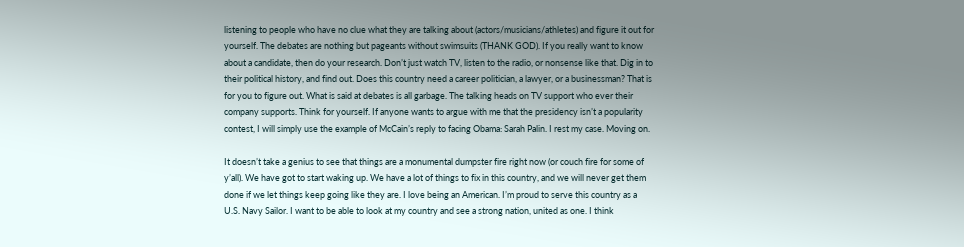listening to people who have no clue what they are talking about (actors/musicians/athletes) and figure it out for yourself. The debates are nothing but pageants without swimsuits (THANK GOD). If you really want to know about a candidate, then do your research. Don’t just watch TV, listen to the radio, or nonsense like that. Dig in to their political history, and find out. Does this country need a career politician, a lawyer, or a businessman? That is for you to figure out. What is said at debates is all garbage. The talking heads on TV support who ever their company supports. Think for yourself. If anyone wants to argue with me that the presidency isn’t a popularity contest, I will simply use the example of McCain’s reply to facing Obama: Sarah Palin. I rest my case. Moving on.

It doesn’t take a genius to see that things are a monumental dumpster fire right now (or couch fire for some of y’all). We have got to start waking up. We have a lot of things to fix in this country, and we will never get them done if we let things keep going like they are. I love being an American. I’m proud to serve this country as a U.S. Navy Sailor. I want to be able to look at my country and see a strong nation, united as one. I think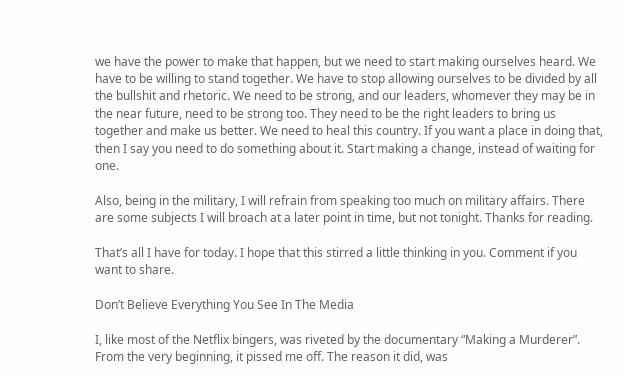we have the power to make that happen, but we need to start making ourselves heard. We have to be willing to stand together. We have to stop allowing ourselves to be divided by all the bullshit and rhetoric. We need to be strong, and our leaders, whomever they may be in the near future, need to be strong too. They need to be the right leaders to bring us together and make us better. We need to heal this country. If you want a place in doing that, then I say you need to do something about it. Start making a change, instead of waiting for one.

Also, being in the military, I will refrain from speaking too much on military affairs. There are some subjects I will broach at a later point in time, but not tonight. Thanks for reading.

That’s all I have for today. I hope that this stirred a little thinking in you. Comment if you want to share.

Don’t Believe Everything You See In The Media

I, like most of the Netflix bingers, was riveted by the documentary “Making a Murderer”. From the very beginning, it pissed me off. The reason it did, was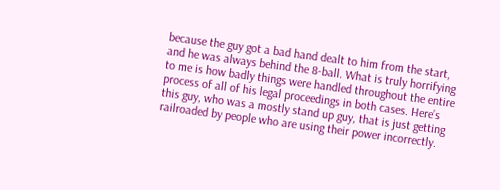because the guy got a bad hand dealt to him from the start, and he was always behind the 8-ball. What is truly horrifying to me is how badly things were handled throughout the entire process of all of his legal proceedings in both cases. Here’s this guy, who was a mostly stand up guy, that is just getting railroaded by people who are using their power incorrectly.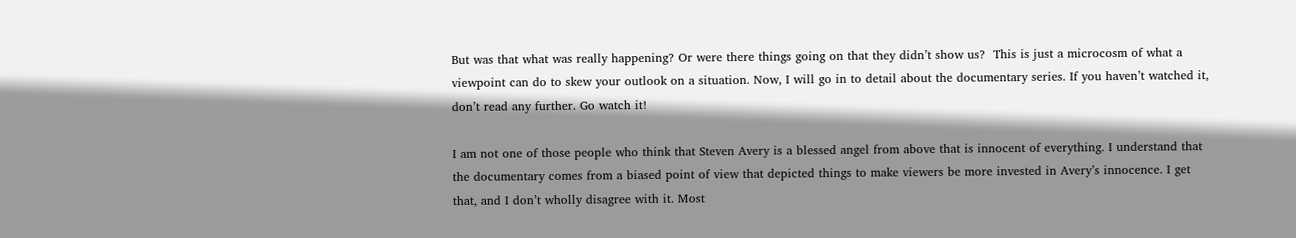But was that what was really happening? Or were there things going on that they didn’t show us?  This is just a microcosm of what a viewpoint can do to skew your outlook on a situation. Now, I will go in to detail about the documentary series. If you haven’t watched it, don’t read any further. Go watch it!

I am not one of those people who think that Steven Avery is a blessed angel from above that is innocent of everything. I understand that the documentary comes from a biased point of view that depicted things to make viewers be more invested in Avery’s innocence. I get that, and I don’t wholly disagree with it. Most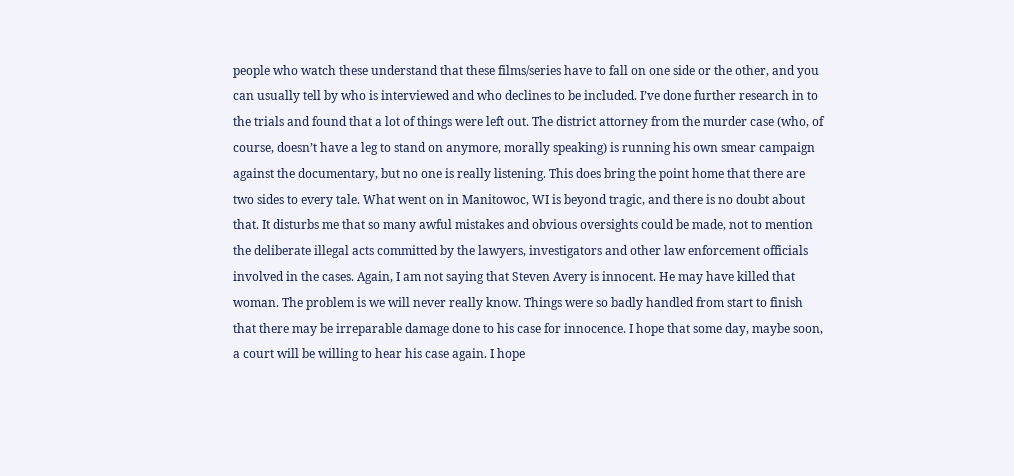people who watch these understand that these films/series have to fall on one side or the other, and you can usually tell by who is interviewed and who declines to be included. I’ve done further research in to the trials and found that a lot of things were left out. The district attorney from the murder case (who, of course, doesn’t have a leg to stand on anymore, morally speaking) is running his own smear campaign against the documentary, but no one is really listening. This does bring the point home that there are two sides to every tale. What went on in Manitowoc, WI is beyond tragic, and there is no doubt about that. It disturbs me that so many awful mistakes and obvious oversights could be made, not to mention the deliberate illegal acts committed by the lawyers, investigators and other law enforcement officials involved in the cases. Again, I am not saying that Steven Avery is innocent. He may have killed that woman. The problem is we will never really know. Things were so badly handled from start to finish that there may be irreparable damage done to his case for innocence. I hope that some day, maybe soon, a court will be willing to hear his case again. I hope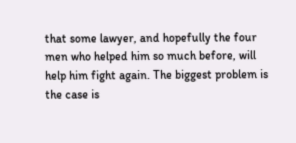that some lawyer, and hopefully the four men who helped him so much before, will help him fight again. The biggest problem is the case is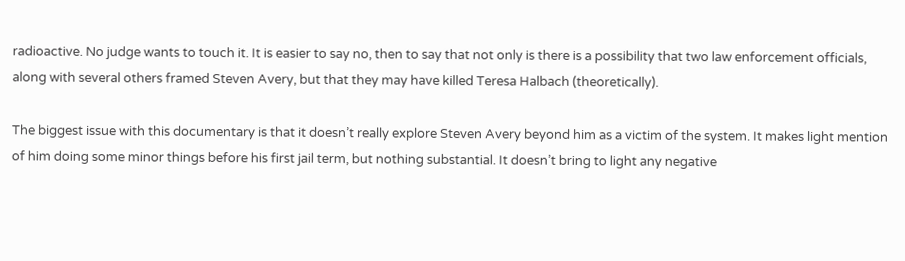radioactive. No judge wants to touch it. It is easier to say no, then to say that not only is there is a possibility that two law enforcement officials, along with several others framed Steven Avery, but that they may have killed Teresa Halbach (theoretically).

The biggest issue with this documentary is that it doesn’t really explore Steven Avery beyond him as a victim of the system. It makes light mention of him doing some minor things before his first jail term, but nothing substantial. It doesn’t bring to light any negative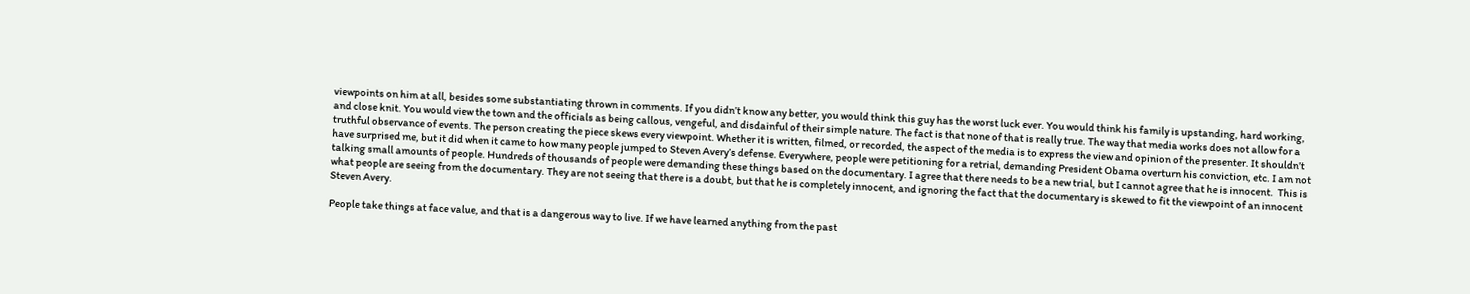viewpoints on him at all, besides some substantiating thrown in comments. If you didn’t know any better, you would think this guy has the worst luck ever. You would think his family is upstanding, hard working, and close knit. You would view the town and the officials as being callous, vengeful, and disdainful of their simple nature. The fact is that none of that is really true. The way that media works does not allow for a truthful observance of events. The person creating the piece skews every viewpoint. Whether it is written, filmed, or recorded, the aspect of the media is to express the view and opinion of the presenter. It shouldn’t have surprised me, but it did when it came to how many people jumped to Steven Avery’s defense. Everywhere, people were petitioning for a retrial, demanding President Obama overturn his conviction, etc. I am not talking small amounts of people. Hundreds of thousands of people were demanding these things based on the documentary. I agree that there needs to be a new trial, but I cannot agree that he is innocent.  This is what people are seeing from the documentary. They are not seeing that there is a doubt, but that he is completely innocent, and ignoring the fact that the documentary is skewed to fit the viewpoint of an innocent Steven Avery.

People take things at face value, and that is a dangerous way to live. If we have learned anything from the past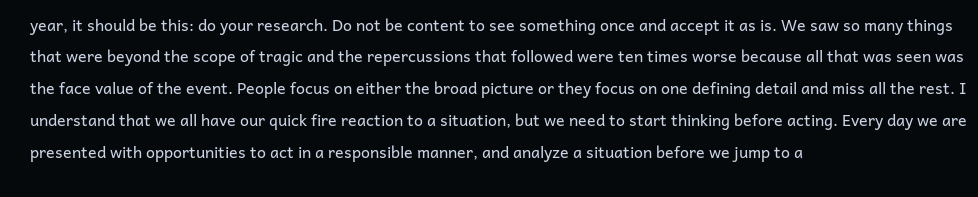year, it should be this: do your research. Do not be content to see something once and accept it as is. We saw so many things that were beyond the scope of tragic and the repercussions that followed were ten times worse because all that was seen was the face value of the event. People focus on either the broad picture or they focus on one defining detail and miss all the rest. I understand that we all have our quick fire reaction to a situation, but we need to start thinking before acting. Every day we are presented with opportunities to act in a responsible manner, and analyze a situation before we jump to a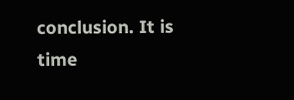conclusion. It is time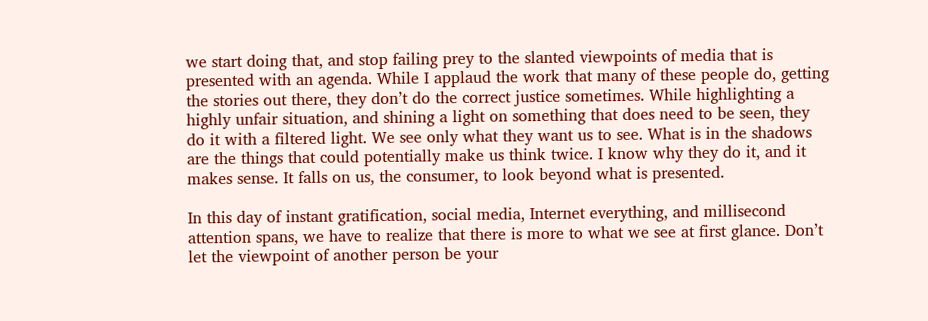we start doing that, and stop failing prey to the slanted viewpoints of media that is presented with an agenda. While I applaud the work that many of these people do, getting the stories out there, they don’t do the correct justice sometimes. While highlighting a highly unfair situation, and shining a light on something that does need to be seen, they do it with a filtered light. We see only what they want us to see. What is in the shadows are the things that could potentially make us think twice. I know why they do it, and it makes sense. It falls on us, the consumer, to look beyond what is presented.

In this day of instant gratification, social media, Internet everything, and millisecond attention spans, we have to realize that there is more to what we see at first glance. Don’t let the viewpoint of another person be your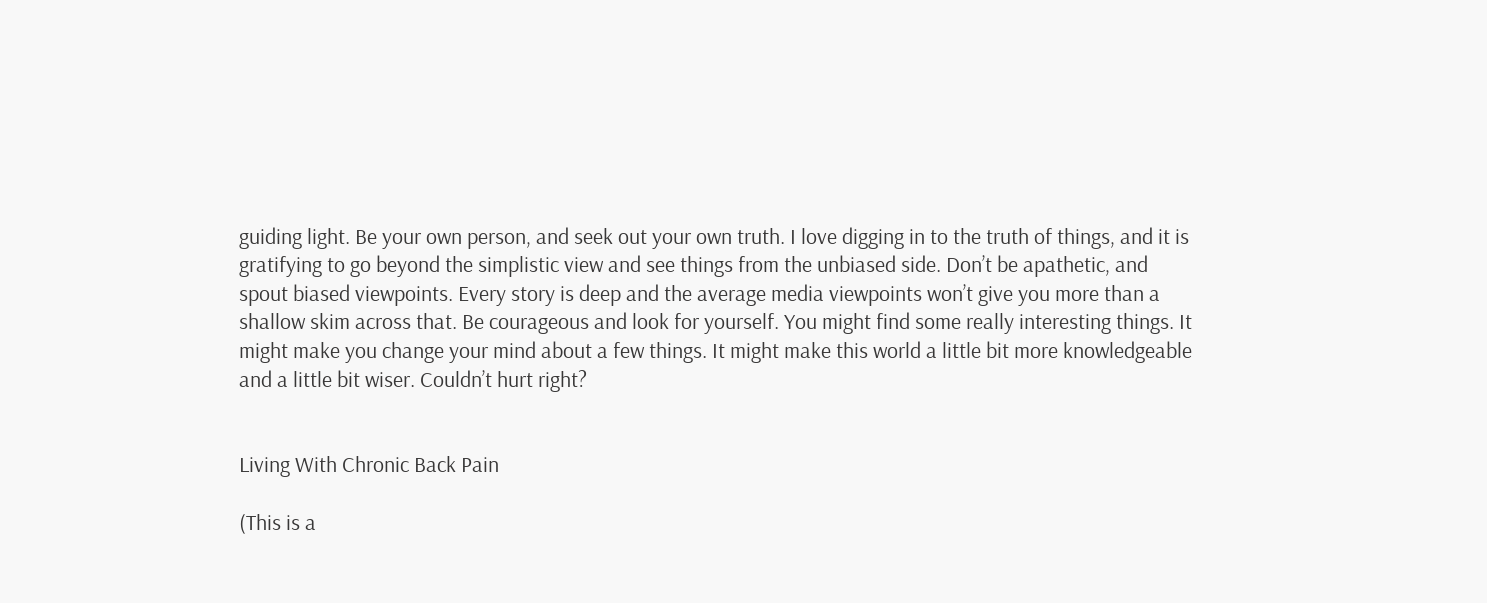guiding light. Be your own person, and seek out your own truth. I love digging in to the truth of things, and it is gratifying to go beyond the simplistic view and see things from the unbiased side. Don’t be apathetic, and spout biased viewpoints. Every story is deep and the average media viewpoints won’t give you more than a shallow skim across that. Be courageous and look for yourself. You might find some really interesting things. It might make you change your mind about a few things. It might make this world a little bit more knowledgeable and a little bit wiser. Couldn’t hurt right?


Living With Chronic Back Pain

(This is a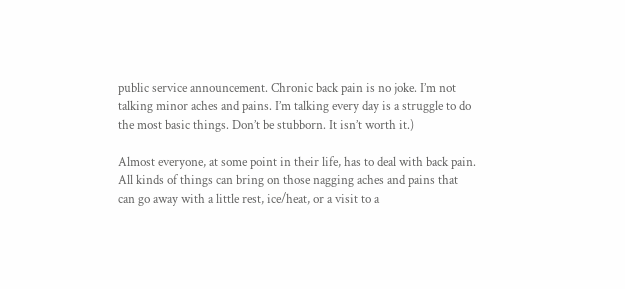public service announcement. Chronic back pain is no joke. I’m not talking minor aches and pains. I’m talking every day is a struggle to do the most basic things. Don’t be stubborn. It isn’t worth it.)

Almost everyone, at some point in their life, has to deal with back pain. All kinds of things can bring on those nagging aches and pains that can go away with a little rest, ice/heat, or a visit to a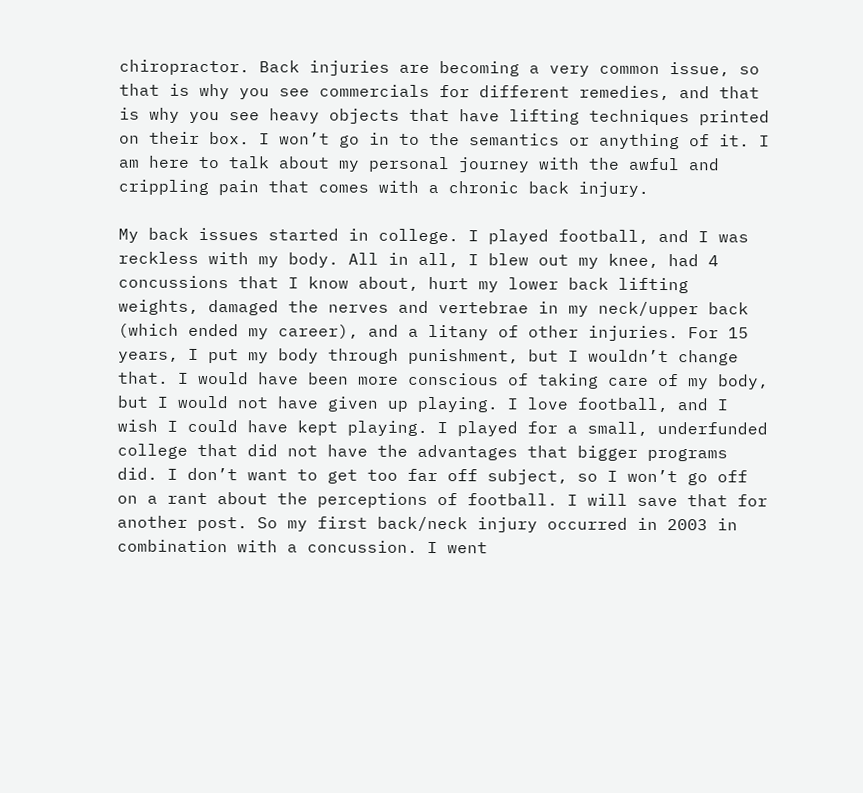chiropractor. Back injuries are becoming a very common issue, so that is why you see commercials for different remedies, and that is why you see heavy objects that have lifting techniques printed on their box. I won’t go in to the semantics or anything of it. I am here to talk about my personal journey with the awful and crippling pain that comes with a chronic back injury.

My back issues started in college. I played football, and I was reckless with my body. All in all, I blew out my knee, had 4 concussions that I know about, hurt my lower back lifting weights, damaged the nerves and vertebrae in my neck/upper back (which ended my career), and a litany of other injuries. For 15 years, I put my body through punishment, but I wouldn’t change that. I would have been more conscious of taking care of my body, but I would not have given up playing. I love football, and I wish I could have kept playing. I played for a small, underfunded college that did not have the advantages that bigger programs did. I don’t want to get too far off subject, so I won’t go off on a rant about the perceptions of football. I will save that for another post. So my first back/neck injury occurred in 2003 in combination with a concussion. I went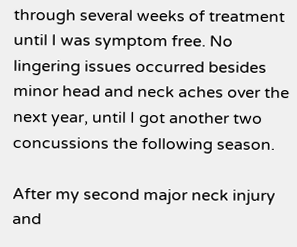through several weeks of treatment until I was symptom free. No lingering issues occurred besides minor head and neck aches over the next year, until I got another two concussions the following season.

After my second major neck injury and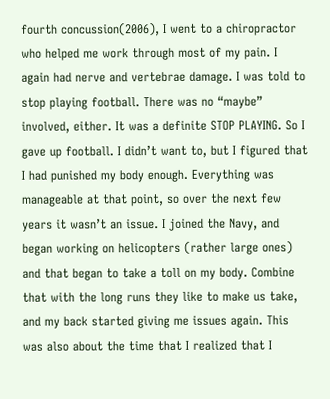fourth concussion(2006), I went to a chiropractor who helped me work through most of my pain. I again had nerve and vertebrae damage. I was told to stop playing football. There was no “maybe” involved, either. It was a definite STOP PLAYING. So I gave up football. I didn’t want to, but I figured that I had punished my body enough. Everything was manageable at that point, so over the next few years it wasn’t an issue. I joined the Navy, and began working on helicopters (rather large ones) and that began to take a toll on my body. Combine that with the long runs they like to make us take, and my back started giving me issues again. This was also about the time that I realized that I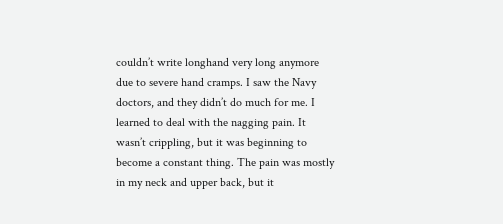couldn’t write longhand very long anymore due to severe hand cramps. I saw the Navy doctors, and they didn’t do much for me. I learned to deal with the nagging pain. It wasn’t crippling, but it was beginning to become a constant thing. The pain was mostly in my neck and upper back, but it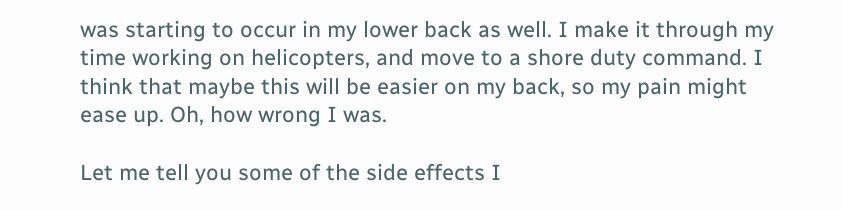was starting to occur in my lower back as well. I make it through my time working on helicopters, and move to a shore duty command. I think that maybe this will be easier on my back, so my pain might ease up. Oh, how wrong I was.

Let me tell you some of the side effects I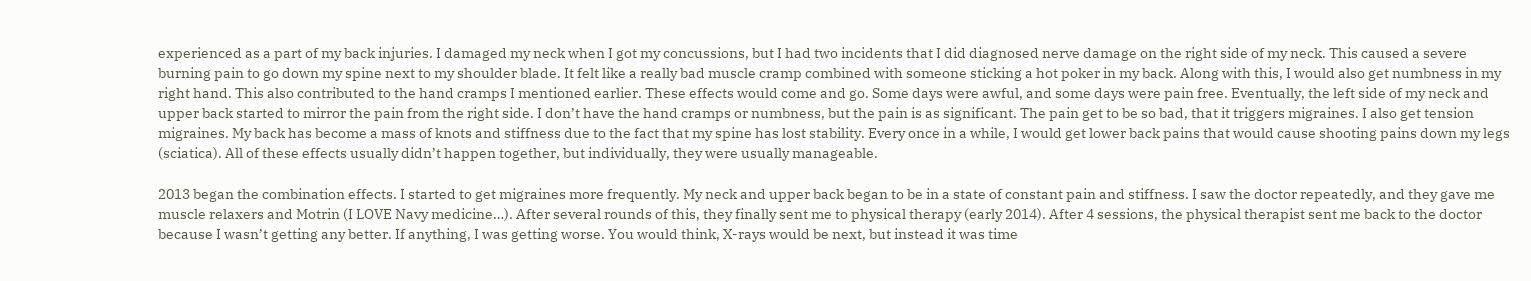experienced as a part of my back injuries. I damaged my neck when I got my concussions, but I had two incidents that I did diagnosed nerve damage on the right side of my neck. This caused a severe burning pain to go down my spine next to my shoulder blade. It felt like a really bad muscle cramp combined with someone sticking a hot poker in my back. Along with this, I would also get numbness in my right hand. This also contributed to the hand cramps I mentioned earlier. These effects would come and go. Some days were awful, and some days were pain free. Eventually, the left side of my neck and upper back started to mirror the pain from the right side. I don’t have the hand cramps or numbness, but the pain is as significant. The pain get to be so bad, that it triggers migraines. I also get tension migraines. My back has become a mass of knots and stiffness due to the fact that my spine has lost stability. Every once in a while, I would get lower back pains that would cause shooting pains down my legs (sciatica). All of these effects usually didn’t happen together, but individually, they were usually manageable.

2013 began the combination effects. I started to get migraines more frequently. My neck and upper back began to be in a state of constant pain and stiffness. I saw the doctor repeatedly, and they gave me muscle relaxers and Motrin (I LOVE Navy medicine…). After several rounds of this, they finally sent me to physical therapy (early 2014). After 4 sessions, the physical therapist sent me back to the doctor because I wasn’t getting any better. If anything, I was getting worse. You would think, X-rays would be next, but instead it was time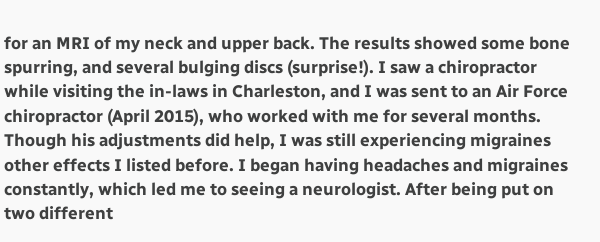for an MRI of my neck and upper back. The results showed some bone spurring, and several bulging discs (surprise!). I saw a chiropractor while visiting the in-laws in Charleston, and I was sent to an Air Force chiropractor (April 2015), who worked with me for several months. Though his adjustments did help, I was still experiencing migraines other effects I listed before. I began having headaches and migraines constantly, which led me to seeing a neurologist. After being put on two different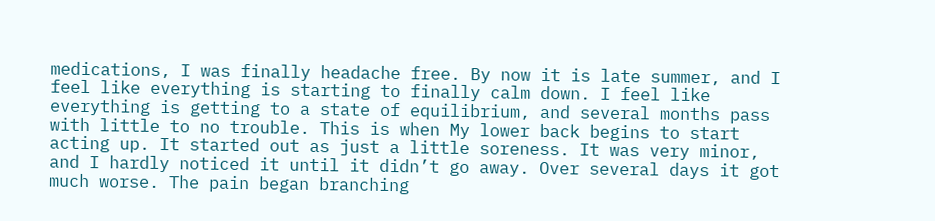medications, I was finally headache free. By now it is late summer, and I feel like everything is starting to finally calm down. I feel like everything is getting to a state of equilibrium, and several months pass with little to no trouble. This is when My lower back begins to start acting up. It started out as just a little soreness. It was very minor, and I hardly noticed it until it didn’t go away. Over several days it got much worse. The pain began branching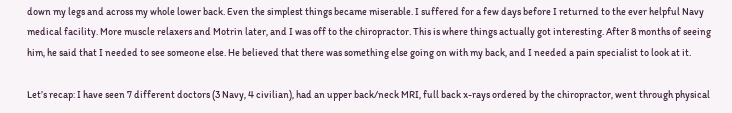down my legs and across my whole lower back. Even the simplest things became miserable. I suffered for a few days before I returned to the ever helpful Navy medical facility. More muscle relaxers and Motrin later, and I was off to the chiropractor. This is where things actually got interesting. After 8 months of seeing him, he said that I needed to see someone else. He believed that there was something else going on with my back, and I needed a pain specialist to look at it.

Let’s recap: I have seen 7 different doctors (3 Navy, 4 civilian), had an upper back/neck MRI, full back x-rays ordered by the chiropractor, went through physical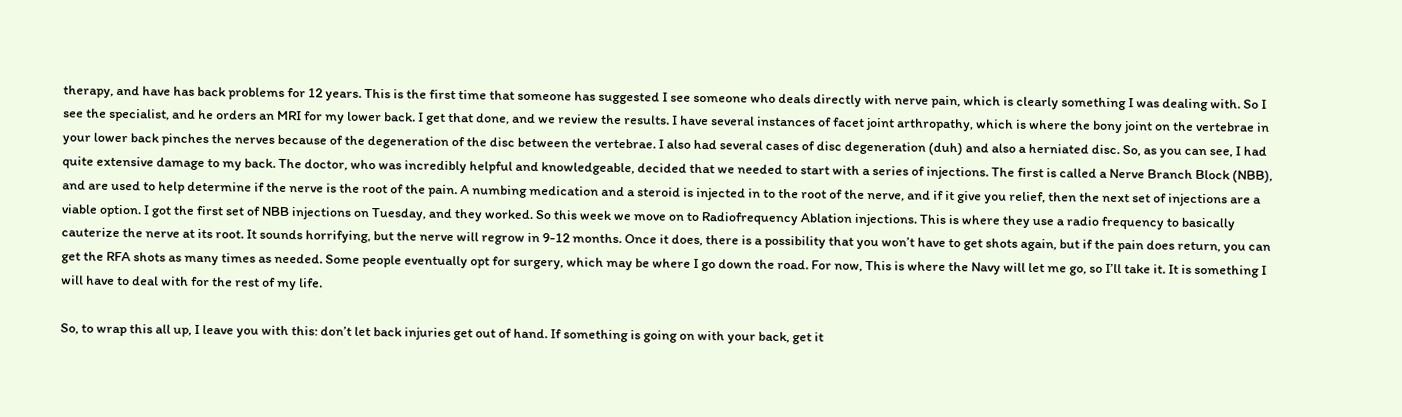therapy, and have has back problems for 12 years. This is the first time that someone has suggested I see someone who deals directly with nerve pain, which is clearly something I was dealing with. So I see the specialist, and he orders an MRI for my lower back. I get that done, and we review the results. I have several instances of facet joint arthropathy, which is where the bony joint on the vertebrae in your lower back pinches the nerves because of the degeneration of the disc between the vertebrae. I also had several cases of disc degeneration (duh) and also a herniated disc. So, as you can see, I had quite extensive damage to my back. The doctor, who was incredibly helpful and knowledgeable, decided that we needed to start with a series of injections. The first is called a Nerve Branch Block (NBB), and are used to help determine if the nerve is the root of the pain. A numbing medication and a steroid is injected in to the root of the nerve, and if it give you relief, then the next set of injections are a viable option. I got the first set of NBB injections on Tuesday, and they worked. So this week we move on to Radiofrequency Ablation injections. This is where they use a radio frequency to basically cauterize the nerve at its root. It sounds horrifying, but the nerve will regrow in 9-12 months. Once it does, there is a possibility that you won’t have to get shots again, but if the pain does return, you can get the RFA shots as many times as needed. Some people eventually opt for surgery, which may be where I go down the road. For now, This is where the Navy will let me go, so I’ll take it. It is something I will have to deal with for the rest of my life.

So, to wrap this all up, I leave you with this: don’t let back injuries get out of hand. If something is going on with your back, get it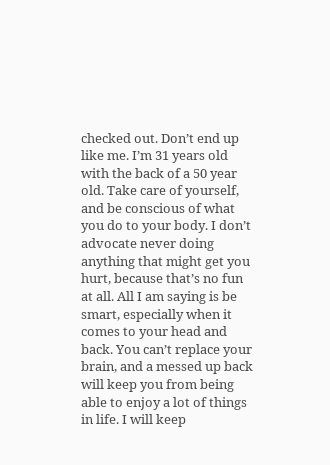checked out. Don’t end up like me. I’m 31 years old with the back of a 50 year old. Take care of yourself, and be conscious of what you do to your body. I don’t advocate never doing anything that might get you hurt, because that’s no fun at all. All I am saying is be smart, especially when it comes to your head and back. You can’t replace your brain, and a messed up back will keep you from being able to enjoy a lot of things in life. I will keep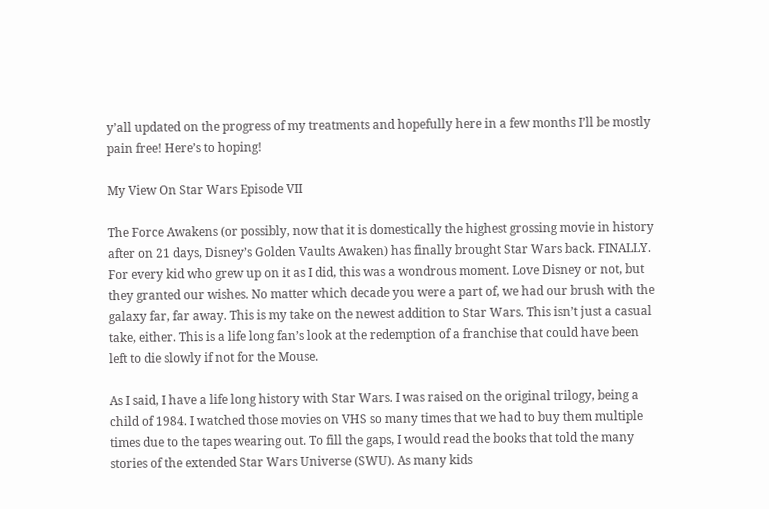y’all updated on the progress of my treatments and hopefully here in a few months I’ll be mostly pain free! Here’s to hoping!

My View On Star Wars Episode VII

The Force Awakens (or possibly, now that it is domestically the highest grossing movie in history after on 21 days, Disney’s Golden Vaults Awaken) has finally brought Star Wars back. FINALLY. For every kid who grew up on it as I did, this was a wondrous moment. Love Disney or not, but they granted our wishes. No matter which decade you were a part of, we had our brush with the galaxy far, far away. This is my take on the newest addition to Star Wars. This isn’t just a casual take, either. This is a life long fan’s look at the redemption of a franchise that could have been left to die slowly if not for the Mouse.

As I said, I have a life long history with Star Wars. I was raised on the original trilogy, being a child of 1984. I watched those movies on VHS so many times that we had to buy them multiple times due to the tapes wearing out. To fill the gaps, I would read the books that told the many stories of the extended Star Wars Universe (SWU). As many kids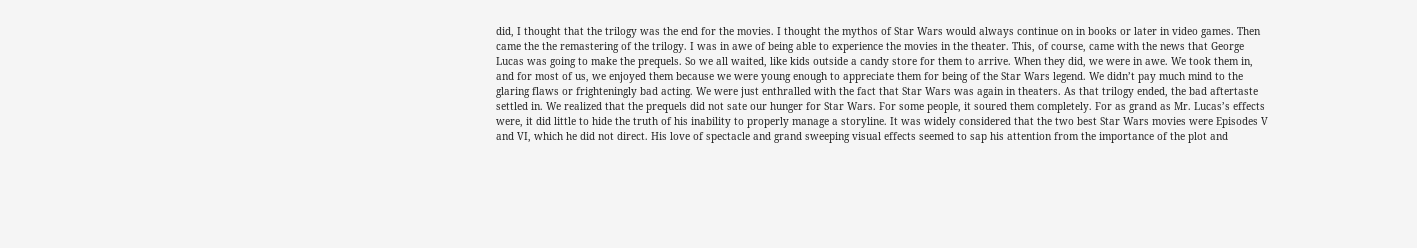did, I thought that the trilogy was the end for the movies. I thought the mythos of Star Wars would always continue on in books or later in video games. Then came the the remastering of the trilogy. I was in awe of being able to experience the movies in the theater. This, of course, came with the news that George Lucas was going to make the prequels. So we all waited, like kids outside a candy store for them to arrive. When they did, we were in awe. We took them in, and for most of us, we enjoyed them because we were young enough to appreciate them for being of the Star Wars legend. We didn’t pay much mind to the glaring flaws or frighteningly bad acting. We were just enthralled with the fact that Star Wars was again in theaters. As that trilogy ended, the bad aftertaste settled in. We realized that the prequels did not sate our hunger for Star Wars. For some people, it soured them completely. For as grand as Mr. Lucas’s effects were, it did little to hide the truth of his inability to properly manage a storyline. It was widely considered that the two best Star Wars movies were Episodes V and VI, which he did not direct. His love of spectacle and grand sweeping visual effects seemed to sap his attention from the importance of the plot and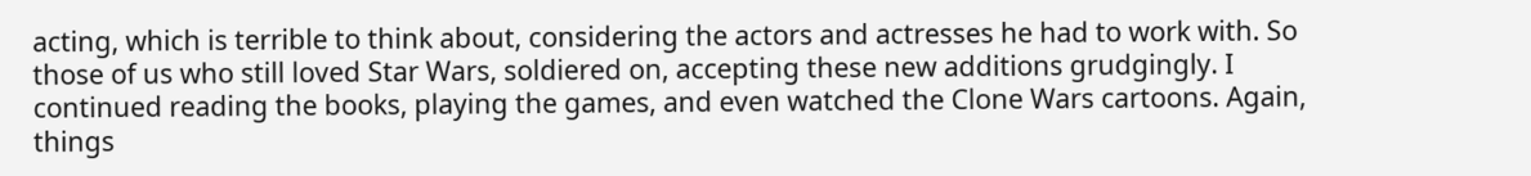acting, which is terrible to think about, considering the actors and actresses he had to work with. So those of us who still loved Star Wars, soldiered on, accepting these new additions grudgingly. I continued reading the books, playing the games, and even watched the Clone Wars cartoons. Again, things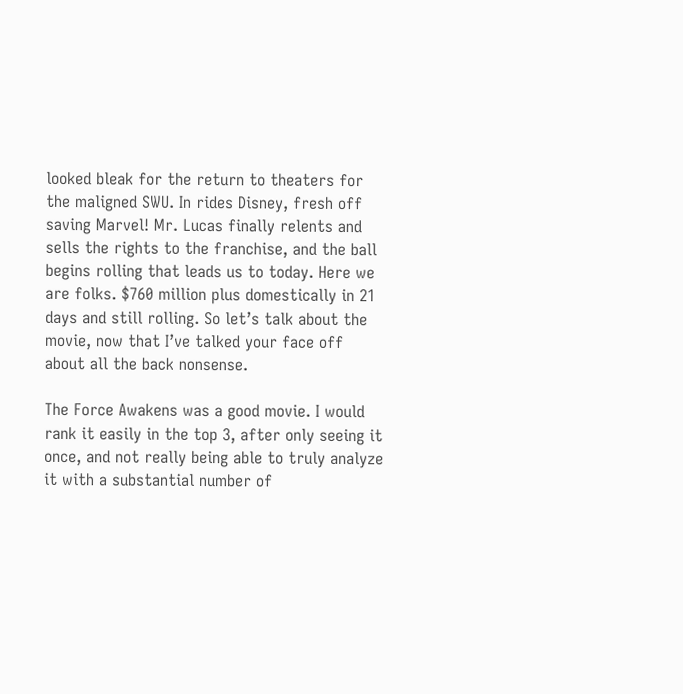looked bleak for the return to theaters for the maligned SWU. In rides Disney, fresh off saving Marvel! Mr. Lucas finally relents and sells the rights to the franchise, and the ball begins rolling that leads us to today. Here we are folks. $760 million plus domestically in 21 days and still rolling. So let’s talk about the movie, now that I’ve talked your face off about all the back nonsense.

The Force Awakens was a good movie. I would rank it easily in the top 3, after only seeing it once, and not really being able to truly analyze it with a substantial number of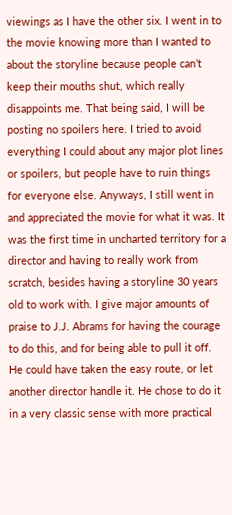viewings as I have the other six. I went in to the movie knowing more than I wanted to about the storyline because people can’t keep their mouths shut, which really disappoints me. That being said, I will be posting no spoilers here. I tried to avoid everything I could about any major plot lines or spoilers, but people have to ruin things for everyone else. Anyways, I still went in and appreciated the movie for what it was. It was the first time in uncharted territory for a director and having to really work from scratch, besides having a storyline 30 years old to work with. I give major amounts of praise to J.J. Abrams for having the courage to do this, and for being able to pull it off. He could have taken the easy route, or let another director handle it. He chose to do it in a very classic sense with more practical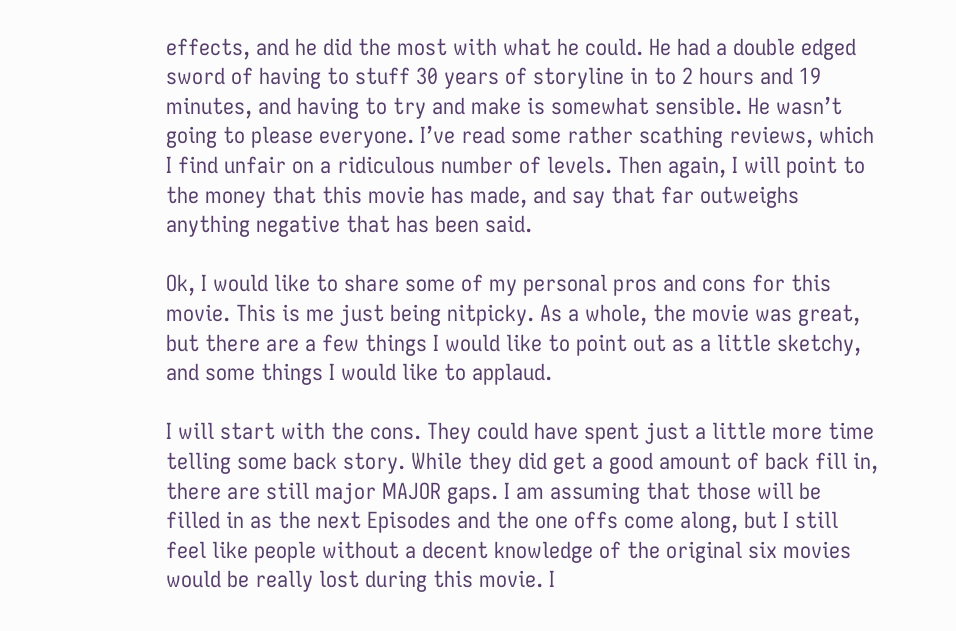effects, and he did the most with what he could. He had a double edged sword of having to stuff 30 years of storyline in to 2 hours and 19 minutes, and having to try and make is somewhat sensible. He wasn’t going to please everyone. I’ve read some rather scathing reviews, which I find unfair on a ridiculous number of levels. Then again, I will point to the money that this movie has made, and say that far outweighs anything negative that has been said.

Ok, I would like to share some of my personal pros and cons for this movie. This is me just being nitpicky. As a whole, the movie was great, but there are a few things I would like to point out as a little sketchy, and some things I would like to applaud.

I will start with the cons. They could have spent just a little more time telling some back story. While they did get a good amount of back fill in, there are still major MAJOR gaps. I am assuming that those will be filled in as the next Episodes and the one offs come along, but I still feel like people without a decent knowledge of the original six movies would be really lost during this movie. I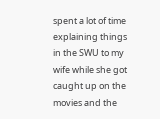spent a lot of time explaining things in the SWU to my wife while she got caught up on the movies and the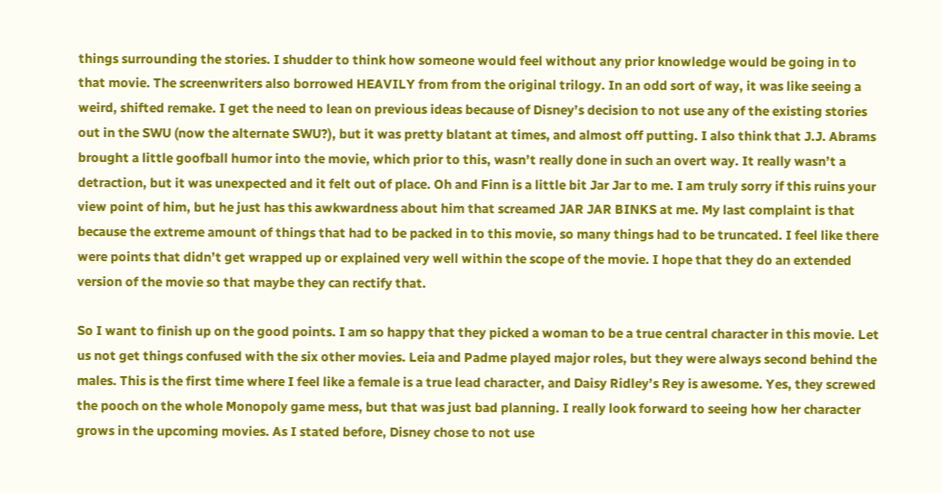things surrounding the stories. I shudder to think how someone would feel without any prior knowledge would be going in to that movie. The screenwriters also borrowed HEAVILY from from the original trilogy. In an odd sort of way, it was like seeing a weird, shifted remake. I get the need to lean on previous ideas because of Disney’s decision to not use any of the existing stories out in the SWU (now the alternate SWU?), but it was pretty blatant at times, and almost off putting. I also think that J.J. Abrams brought a little goofball humor into the movie, which prior to this, wasn’t really done in such an overt way. It really wasn’t a detraction, but it was unexpected and it felt out of place. Oh and Finn is a little bit Jar Jar to me. I am truly sorry if this ruins your view point of him, but he just has this awkwardness about him that screamed JAR JAR BINKS at me. My last complaint is that because the extreme amount of things that had to be packed in to this movie, so many things had to be truncated. I feel like there were points that didn’t get wrapped up or explained very well within the scope of the movie. I hope that they do an extended version of the movie so that maybe they can rectify that.

So I want to finish up on the good points. I am so happy that they picked a woman to be a true central character in this movie. Let us not get things confused with the six other movies. Leia and Padme played major roles, but they were always second behind the males. This is the first time where I feel like a female is a true lead character, and Daisy Ridley’s Rey is awesome. Yes, they screwed the pooch on the whole Monopoly game mess, but that was just bad planning. I really look forward to seeing how her character grows in the upcoming movies. As I stated before, Disney chose to not use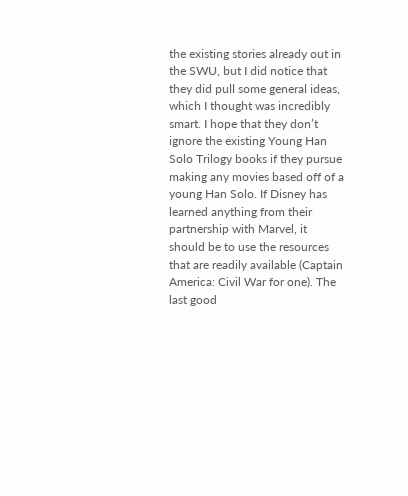the existing stories already out in the SWU, but I did notice that they did pull some general ideas, which I thought was incredibly smart. I hope that they don’t ignore the existing Young Han Solo Trilogy books if they pursue making any movies based off of a young Han Solo. If Disney has learned anything from their partnership with Marvel, it should be to use the resources that are readily available (Captain America: Civil War for one). The last good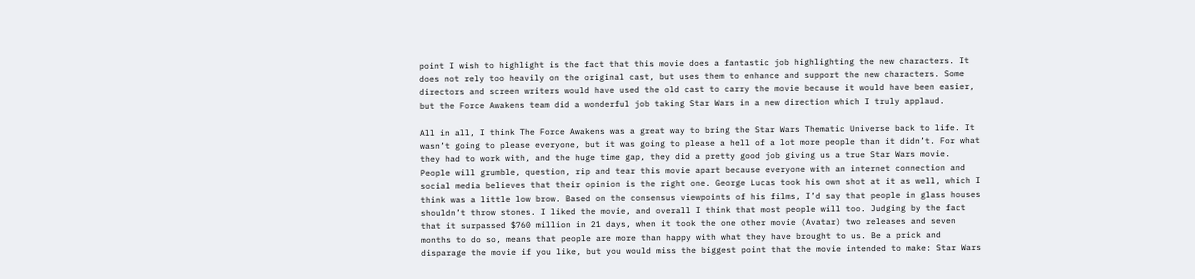point I wish to highlight is the fact that this movie does a fantastic job highlighting the new characters. It does not rely too heavily on the original cast, but uses them to enhance and support the new characters. Some directors and screen writers would have used the old cast to carry the movie because it would have been easier, but the Force Awakens team did a wonderful job taking Star Wars in a new direction which I truly applaud.

All in all, I think The Force Awakens was a great way to bring the Star Wars Thematic Universe back to life. It wasn’t going to please everyone, but it was going to please a hell of a lot more people than it didn’t. For what they had to work with, and the huge time gap, they did a pretty good job giving us a true Star Wars movie. People will grumble, question, rip and tear this movie apart because everyone with an internet connection and social media believes that their opinion is the right one. George Lucas took his own shot at it as well, which I think was a little low brow. Based on the consensus viewpoints of his films, I’d say that people in glass houses shouldn’t throw stones. I liked the movie, and overall I think that most people will too. Judging by the fact that it surpassed $760 million in 21 days, when it took the one other movie (Avatar) two releases and seven months to do so, means that people are more than happy with what they have brought to us. Be a prick and disparage the movie if you like, but you would miss the biggest point that the movie intended to make: Star Wars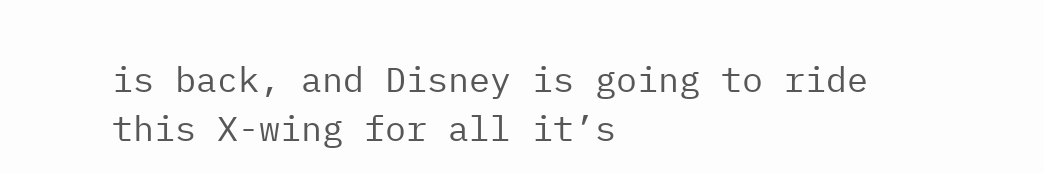is back, and Disney is going to ride this X-wing for all it’s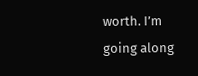worth. I’m going along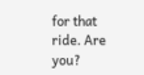for that ride. Are you?